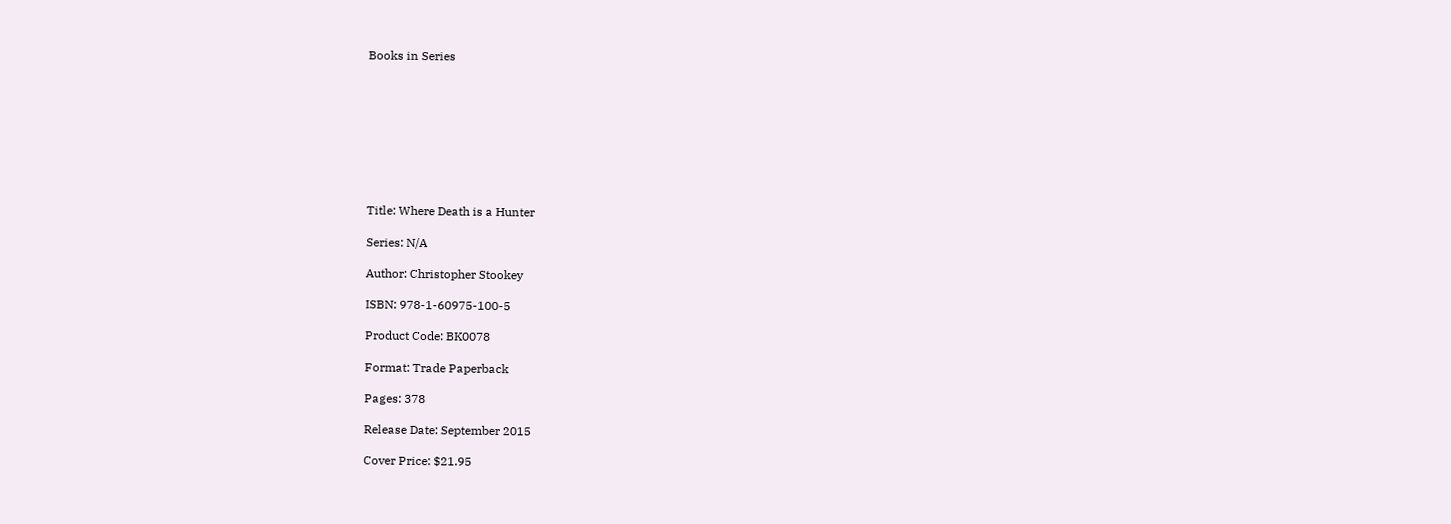Books in Series









Title: Where Death is a Hunter

Series: N/A

Author: Christopher Stookey

ISBN: 978-1-60975-100-5

Product Code: BK0078

Format: Trade Paperback

Pages: 378

Release Date: September 2015

Cover Price: $21.95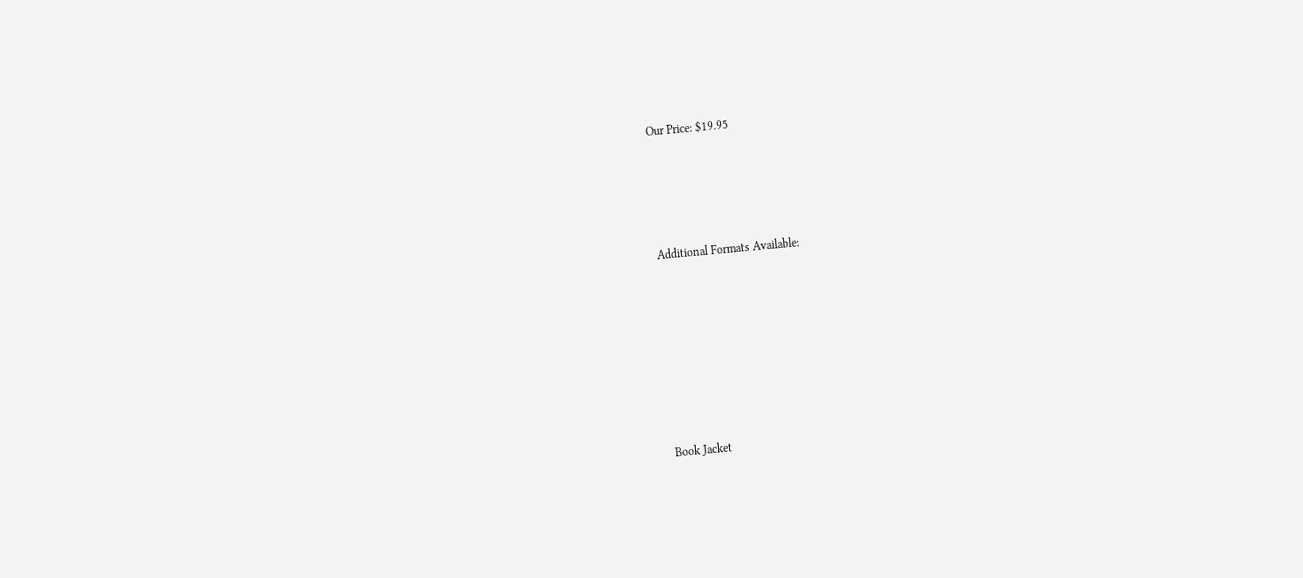Our Price: $19.95




Additional Formats Available:







Book Jacket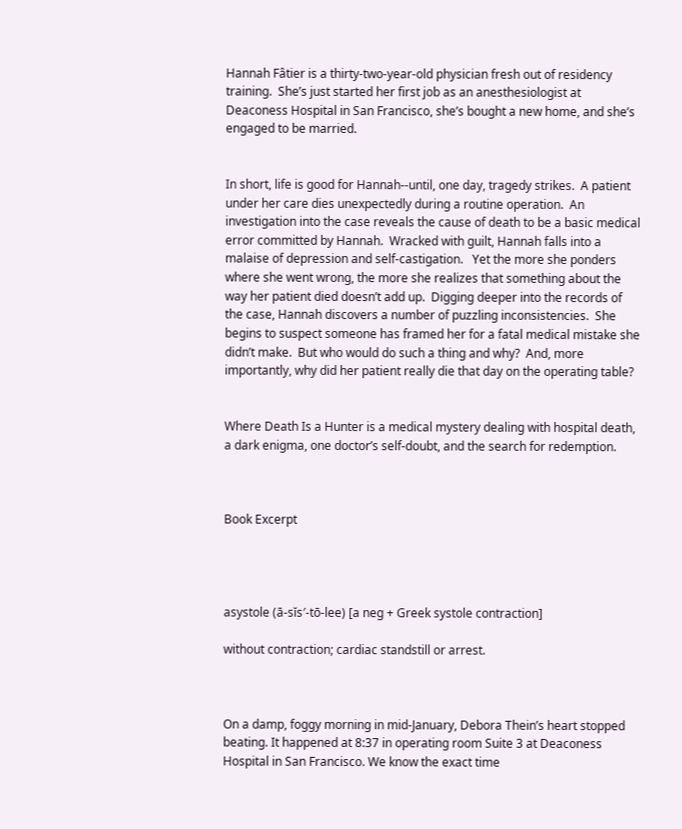Hannah Fâtier is a thirty-two-year-old physician fresh out of residency training.  She’s just started her first job as an anesthesiologist at Deaconess Hospital in San Francisco, she’s bought a new home, and she’s engaged to be married.


In short, life is good for Hannah--until, one day, tragedy strikes.  A patient under her care dies unexpectedly during a routine operation.  An investigation into the case reveals the cause of death to be a basic medical error committed by Hannah.  Wracked with guilt, Hannah falls into a malaise of depression and self-castigation.   Yet the more she ponders where she went wrong, the more she realizes that something about the way her patient died doesn’t add up.  Digging deeper into the records of the case, Hannah discovers a number of puzzling inconsistencies.  She begins to suspect someone has framed her for a fatal medical mistake she didn’t make.  But who would do such a thing and why?  And, more importantly, why did her patient really die that day on the operating table?


Where Death Is a Hunter is a medical mystery dealing with hospital death, a dark enigma, one doctor’s self-doubt, and the search for redemption.



Book Excerpt




asystole (ā-sĭs′-tō-lee) [a neg + Greek systole contraction]

without contraction; cardiac standstill or arrest.



On a damp, foggy morning in mid-January, Debora Thein’s heart stopped beating. It happened at 8:37 in operating room Suite 3 at Deaconess Hospital in San Francisco. We know the exact time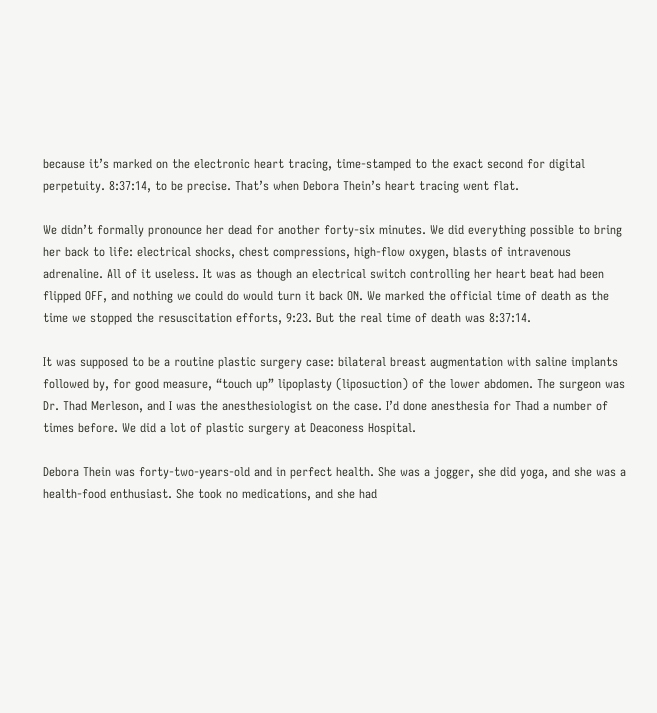because it’s marked on the electronic heart tracing, time-stamped to the exact second for digital perpetuity. 8:37:14, to be precise. That’s when Debora Thein’s heart tracing went flat.

We didn’t formally pronounce her dead for another forty-six minutes. We did everything possible to bring her back to life: electrical shocks, chest compressions, high-flow oxygen, blasts of intravenous adrenaline. All of it useless. It was as though an electrical switch controlling her heart beat had been flipped OFF, and nothing we could do would turn it back ON. We marked the official time of death as the time we stopped the resuscitation efforts, 9:23. But the real time of death was 8:37:14.

It was supposed to be a routine plastic surgery case: bilateral breast augmentation with saline implants followed by, for good measure, “touch up” lipoplasty (liposuction) of the lower abdomen. The surgeon was Dr. Thad Merleson, and I was the anesthesiologist on the case. I’d done anesthesia for Thad a number of times before. We did a lot of plastic surgery at Deaconess Hospital.

Debora Thein was forty-two-years-old and in perfect health. She was a jogger, she did yoga, and she was a health-food enthusiast. She took no medications, and she had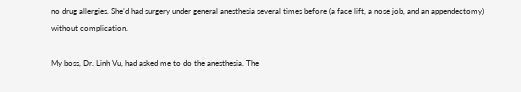no drug allergies. She’d had surgery under general anesthesia several times before (a face lift, a nose job, and an appendectomy) without complication.

My boss, Dr. Linh Vu, had asked me to do the anesthesia. The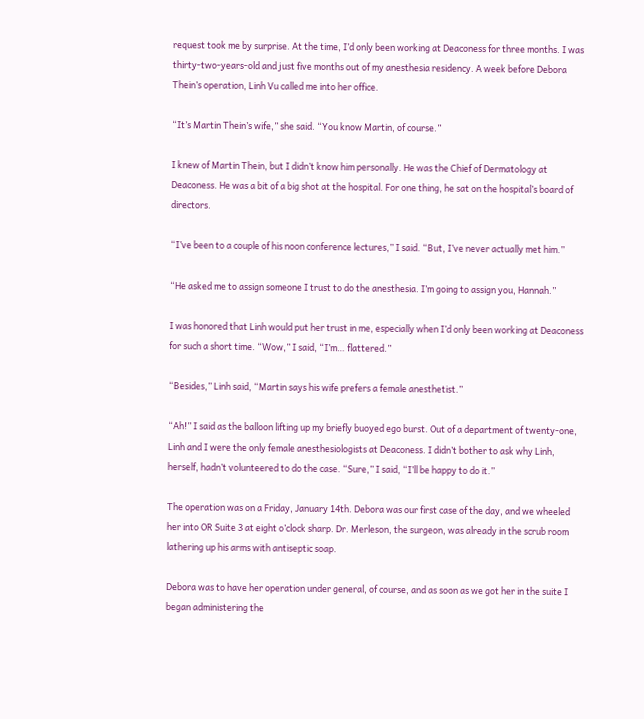request took me by surprise. At the time, I’d only been working at Deaconess for three months. I was thirty-two-years-old and just five months out of my anesthesia residency. A week before Debora Thein’s operation, Linh Vu called me into her office.

“It’s Martin Thein’s wife,” she said. “You know Martin, of course.”

I knew of Martin Thein, but I didn’t know him personally. He was the Chief of Dermatology at Deaconess. He was a bit of a big shot at the hospital. For one thing, he sat on the hospital’s board of directors.

“I’ve been to a couple of his noon conference lectures,” I said. “But, I’ve never actually met him.”

“He asked me to assign someone I trust to do the anesthesia. I’m going to assign you, Hannah.”

I was honored that Linh would put her trust in me, especially when I’d only been working at Deaconess for such a short time. “Wow,” I said, “I’m… flattered.”

“Besides,” Linh said, “Martin says his wife prefers a female anesthetist.”

“Ah!” I said as the balloon lifting up my briefly buoyed ego burst. Out of a department of twenty-one, Linh and I were the only female anesthesiologists at Deaconess. I didn’t bother to ask why Linh, herself, hadn’t volunteered to do the case. “Sure,” I said, “I’ll be happy to do it.”

The operation was on a Friday, January 14th. Debora was our first case of the day, and we wheeled her into OR Suite 3 at eight o’clock sharp. Dr. Merleson, the surgeon, was already in the scrub room lathering up his arms with antiseptic soap.

Debora was to have her operation under general, of course, and as soon as we got her in the suite I began administering the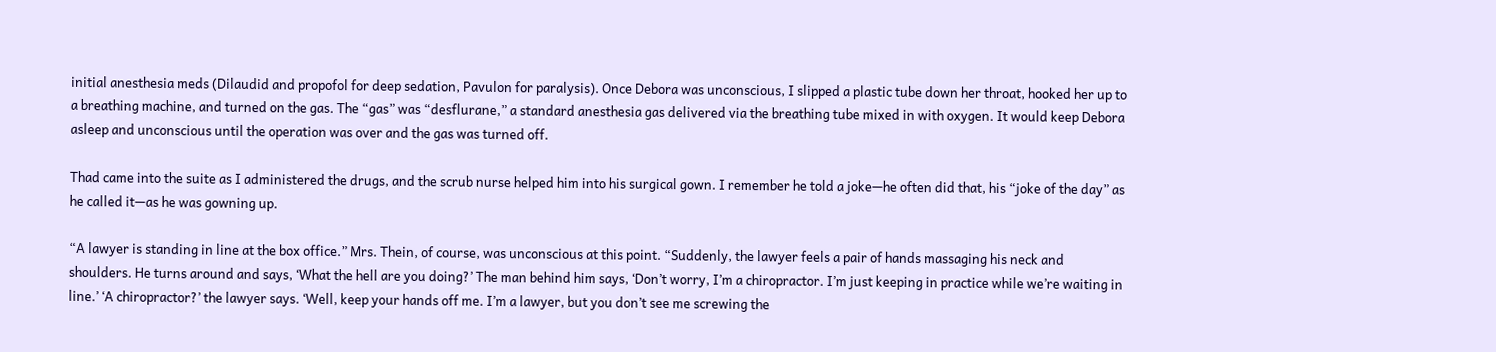initial anesthesia meds (Dilaudid and propofol for deep sedation, Pavulon for paralysis). Once Debora was unconscious, I slipped a plastic tube down her throat, hooked her up to a breathing machine, and turned on the gas. The “gas” was “desflurane,” a standard anesthesia gas delivered via the breathing tube mixed in with oxygen. It would keep Debora asleep and unconscious until the operation was over and the gas was turned off.

Thad came into the suite as I administered the drugs, and the scrub nurse helped him into his surgical gown. I remember he told a joke—he often did that, his “joke of the day” as he called it—as he was gowning up.

“A lawyer is standing in line at the box office.” Mrs. Thein, of course, was unconscious at this point. “Suddenly, the lawyer feels a pair of hands massaging his neck and shoulders. He turns around and says, ‘What the hell are you doing?’ The man behind him says, ‘Don’t worry, I’m a chiropractor. I’m just keeping in practice while we’re waiting in line.’ ‘A chiropractor?’ the lawyer says. ‘Well, keep your hands off me. I’m a lawyer, but you don’t see me screwing the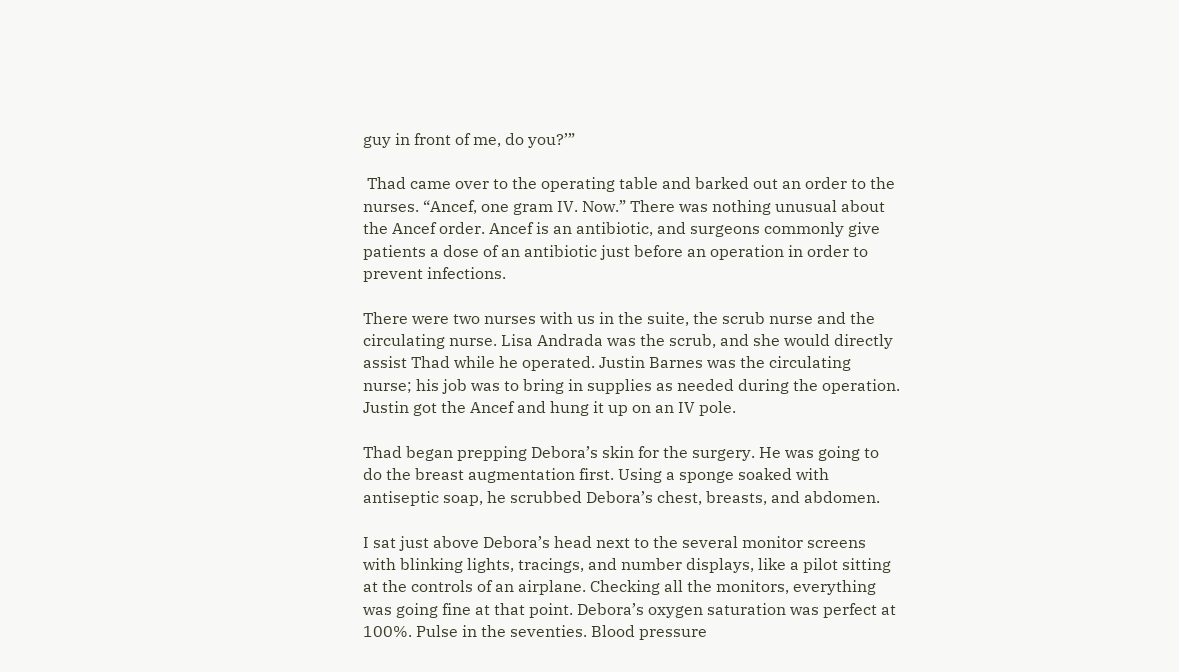guy in front of me, do you?’”

 Thad came over to the operating table and barked out an order to the nurses. “Ancef, one gram IV. Now.” There was nothing unusual about the Ancef order. Ancef is an antibiotic, and surgeons commonly give patients a dose of an antibiotic just before an operation in order to prevent infections.

There were two nurses with us in the suite, the scrub nurse and the circulating nurse. Lisa Andrada was the scrub, and she would directly assist Thad while he operated. Justin Barnes was the circulating nurse; his job was to bring in supplies as needed during the operation. Justin got the Ancef and hung it up on an IV pole.

Thad began prepping Debora’s skin for the surgery. He was going to do the breast augmentation first. Using a sponge soaked with antiseptic soap, he scrubbed Debora’s chest, breasts, and abdomen.

I sat just above Debora’s head next to the several monitor screens with blinking lights, tracings, and number displays, like a pilot sitting at the controls of an airplane. Checking all the monitors, everything was going fine at that point. Debora’s oxygen saturation was perfect at 100%. Pulse in the seventies. Blood pressure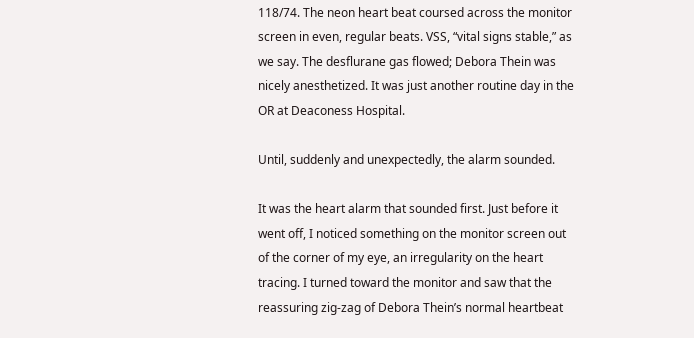118/74. The neon heart beat coursed across the monitor screen in even, regular beats. VSS, “vital signs stable,” as we say. The desflurane gas flowed; Debora Thein was nicely anesthetized. It was just another routine day in the OR at Deaconess Hospital.

Until, suddenly and unexpectedly, the alarm sounded.

It was the heart alarm that sounded first. Just before it went off, I noticed something on the monitor screen out of the corner of my eye, an irregularity on the heart tracing. I turned toward the monitor and saw that the reassuring zig-zag of Debora Thein’s normal heartbeat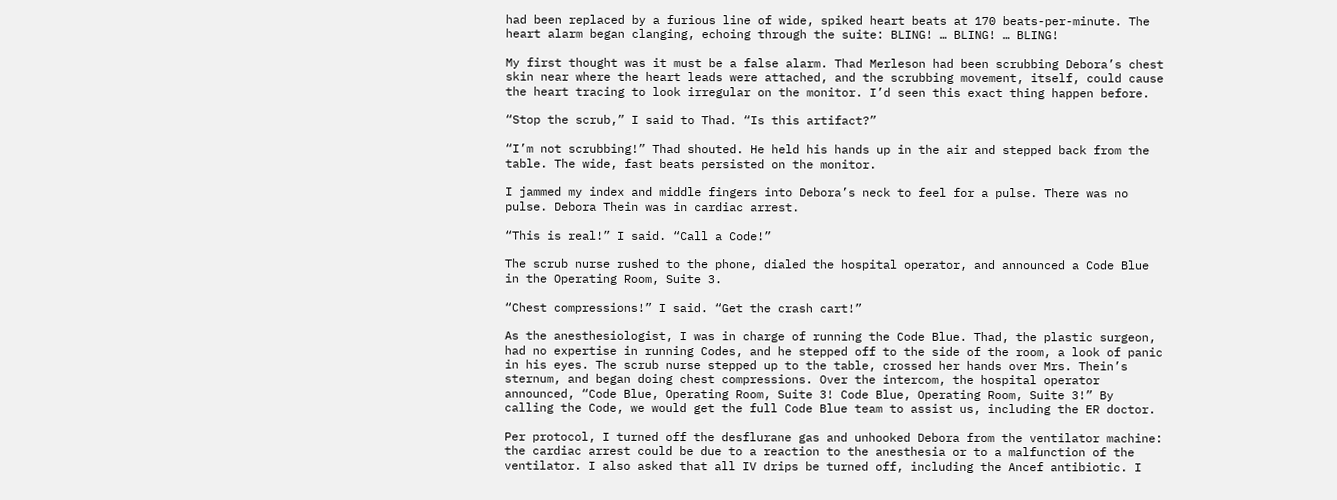had been replaced by a furious line of wide, spiked heart beats at 170 beats-per-minute. The heart alarm began clanging, echoing through the suite: BLING! … BLING! … BLING!

My first thought was it must be a false alarm. Thad Merleson had been scrubbing Debora’s chest skin near where the heart leads were attached, and the scrubbing movement, itself, could cause the heart tracing to look irregular on the monitor. I’d seen this exact thing happen before.

“Stop the scrub,” I said to Thad. “Is this artifact?”

“I’m not scrubbing!” Thad shouted. He held his hands up in the air and stepped back from the table. The wide, fast beats persisted on the monitor.

I jammed my index and middle fingers into Debora’s neck to feel for a pulse. There was no pulse. Debora Thein was in cardiac arrest.

“This is real!” I said. “Call a Code!”

The scrub nurse rushed to the phone, dialed the hospital operator, and announced a Code Blue in the Operating Room, Suite 3.

“Chest compressions!” I said. “Get the crash cart!”

As the anesthesiologist, I was in charge of running the Code Blue. Thad, the plastic surgeon, had no expertise in running Codes, and he stepped off to the side of the room, a look of panic in his eyes. The scrub nurse stepped up to the table, crossed her hands over Mrs. Thein’s sternum, and began doing chest compressions. Over the intercom, the hospital operator announced, “Code Blue, Operating Room, Suite 3! Code Blue, Operating Room, Suite 3!” By calling the Code, we would get the full Code Blue team to assist us, including the ER doctor.

Per protocol, I turned off the desflurane gas and unhooked Debora from the ventilator machine: the cardiac arrest could be due to a reaction to the anesthesia or to a malfunction of the ventilator. I also asked that all IV drips be turned off, including the Ancef antibiotic. I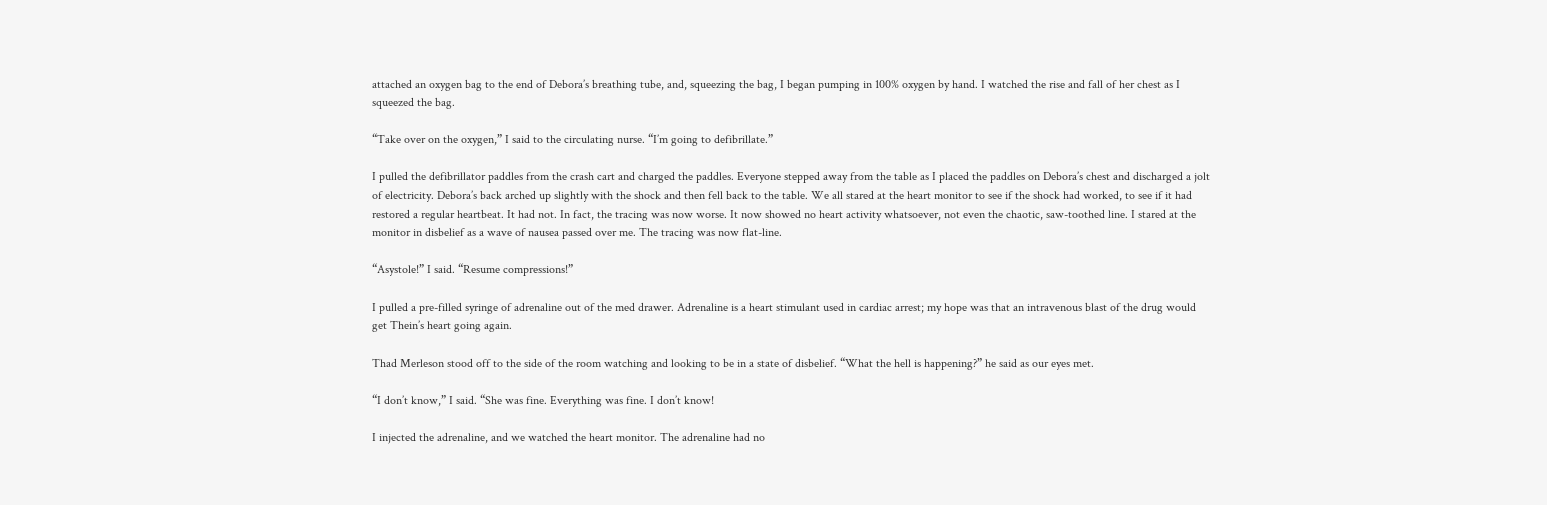attached an oxygen bag to the end of Debora’s breathing tube, and, squeezing the bag, I began pumping in 100% oxygen by hand. I watched the rise and fall of her chest as I squeezed the bag.

“Take over on the oxygen,” I said to the circulating nurse. “I’m going to defibrillate.”

I pulled the defibrillator paddles from the crash cart and charged the paddles. Everyone stepped away from the table as I placed the paddles on Debora’s chest and discharged a jolt of electricity. Debora’s back arched up slightly with the shock and then fell back to the table. We all stared at the heart monitor to see if the shock had worked, to see if it had restored a regular heartbeat. It had not. In fact, the tracing was now worse. It now showed no heart activity whatsoever, not even the chaotic, saw-toothed line. I stared at the monitor in disbelief as a wave of nausea passed over me. The tracing was now flat-line.

“Asystole!” I said. “Resume compressions!”

I pulled a pre-filled syringe of adrenaline out of the med drawer. Adrenaline is a heart stimulant used in cardiac arrest; my hope was that an intravenous blast of the drug would get Thein’s heart going again.

Thad Merleson stood off to the side of the room watching and looking to be in a state of disbelief. “What the hell is happening?” he said as our eyes met.

“I don’t know,” I said. “She was fine. Everything was fine. I don’t know!

I injected the adrenaline, and we watched the heart monitor. The adrenaline had no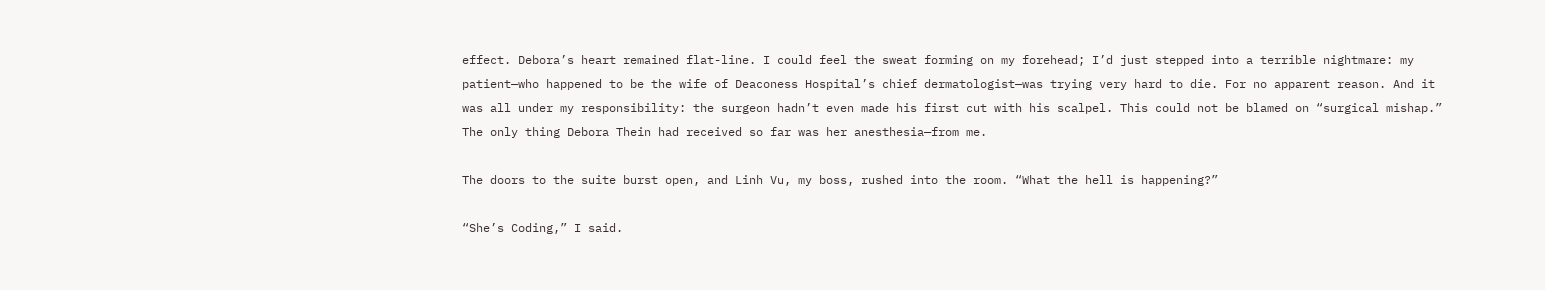effect. Debora’s heart remained flat-line. I could feel the sweat forming on my forehead; I’d just stepped into a terrible nightmare: my patient—who happened to be the wife of Deaconess Hospital’s chief dermatologist—was trying very hard to die. For no apparent reason. And it was all under my responsibility: the surgeon hadn’t even made his first cut with his scalpel. This could not be blamed on “surgical mishap.” The only thing Debora Thein had received so far was her anesthesia—from me.

The doors to the suite burst open, and Linh Vu, my boss, rushed into the room. “What the hell is happening?”

“She’s Coding,” I said.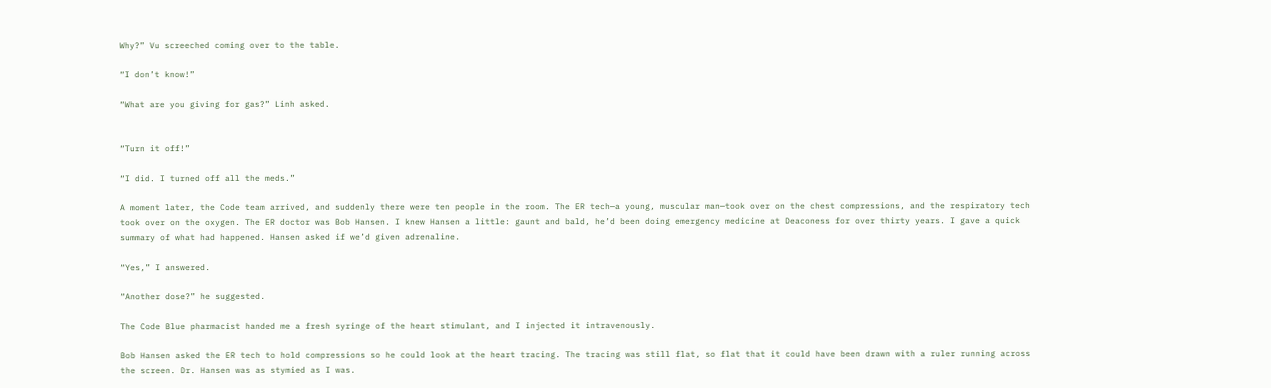Why?” Vu screeched coming over to the table.

“I don’t know!”

“What are you giving for gas?” Linh asked.


“Turn it off!”

“I did. I turned off all the meds.”

A moment later, the Code team arrived, and suddenly there were ten people in the room. The ER tech—a young, muscular man—took over on the chest compressions, and the respiratory tech took over on the oxygen. The ER doctor was Bob Hansen. I knew Hansen a little: gaunt and bald, he’d been doing emergency medicine at Deaconess for over thirty years. I gave a quick summary of what had happened. Hansen asked if we’d given adrenaline.

“Yes,” I answered.

“Another dose?” he suggested.

The Code Blue pharmacist handed me a fresh syringe of the heart stimulant, and I injected it intravenously.

Bob Hansen asked the ER tech to hold compressions so he could look at the heart tracing. The tracing was still flat, so flat that it could have been drawn with a ruler running across the screen. Dr. Hansen was as stymied as I was.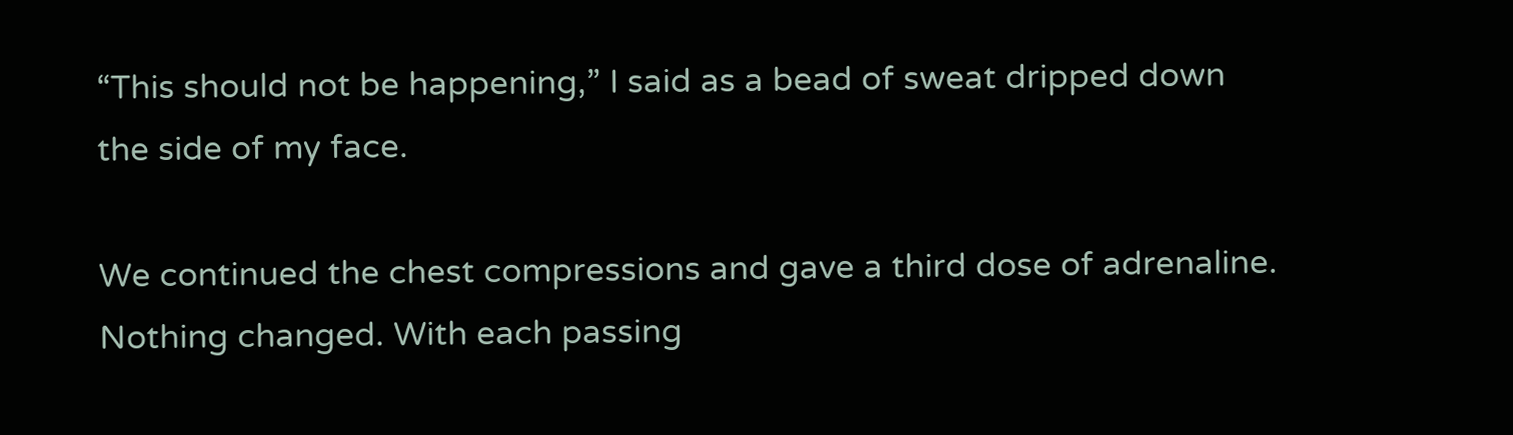“This should not be happening,” I said as a bead of sweat dripped down the side of my face.

We continued the chest compressions and gave a third dose of adrenaline. Nothing changed. With each passing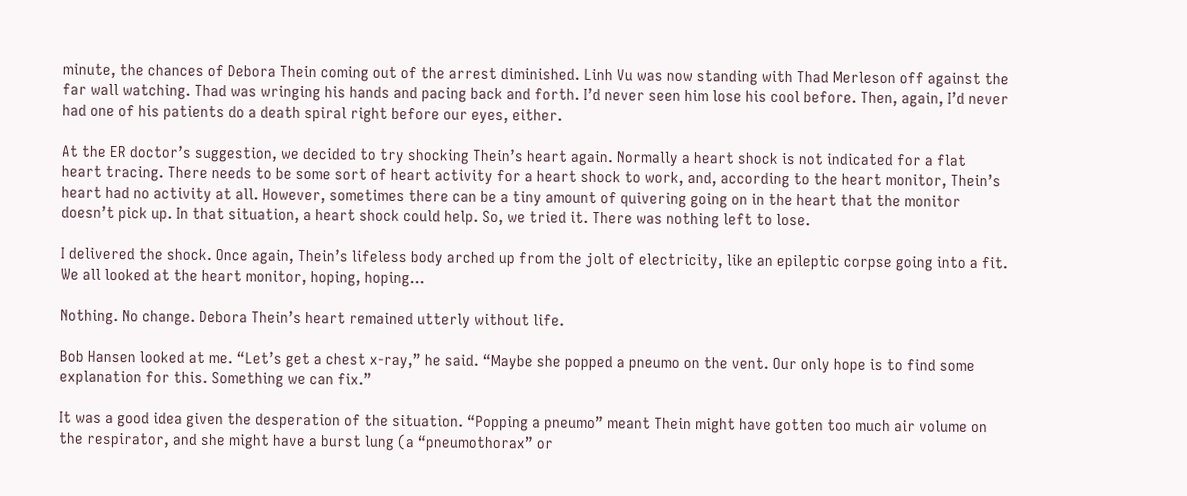minute, the chances of Debora Thein coming out of the arrest diminished. Linh Vu was now standing with Thad Merleson off against the far wall watching. Thad was wringing his hands and pacing back and forth. I’d never seen him lose his cool before. Then, again, I’d never had one of his patients do a death spiral right before our eyes, either.

At the ER doctor’s suggestion, we decided to try shocking Thein’s heart again. Normally a heart shock is not indicated for a flat heart tracing. There needs to be some sort of heart activity for a heart shock to work, and, according to the heart monitor, Thein’s heart had no activity at all. However, sometimes there can be a tiny amount of quivering going on in the heart that the monitor doesn’t pick up. In that situation, a heart shock could help. So, we tried it. There was nothing left to lose.

I delivered the shock. Once again, Thein’s lifeless body arched up from the jolt of electricity, like an epileptic corpse going into a fit. We all looked at the heart monitor, hoping, hoping…

Nothing. No change. Debora Thein’s heart remained utterly without life.

Bob Hansen looked at me. “Let’s get a chest x-ray,” he said. “Maybe she popped a pneumo on the vent. Our only hope is to find some explanation for this. Something we can fix.”

It was a good idea given the desperation of the situation. “Popping a pneumo” meant Thein might have gotten too much air volume on the respirator, and she might have a burst lung (a “pneumothorax” or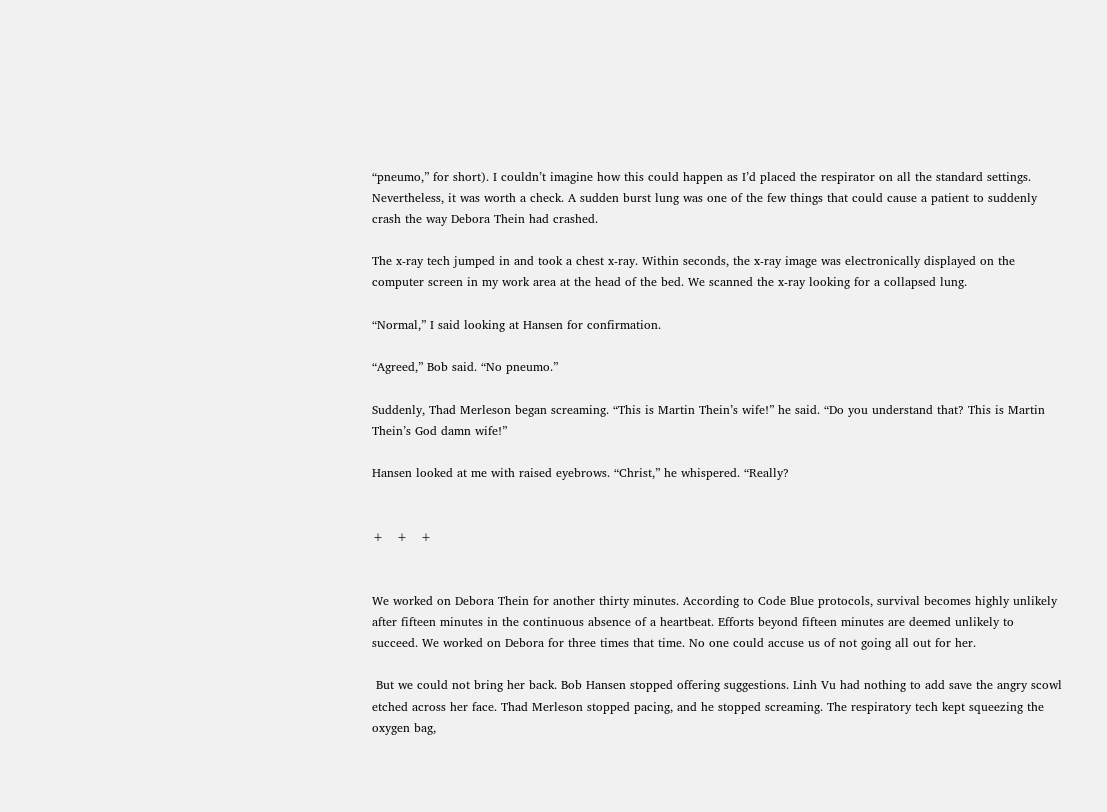“pneumo,” for short). I couldn’t imagine how this could happen as I’d placed the respirator on all the standard settings. Nevertheless, it was worth a check. A sudden burst lung was one of the few things that could cause a patient to suddenly crash the way Debora Thein had crashed.

The x-ray tech jumped in and took a chest x-ray. Within seconds, the x-ray image was electronically displayed on the computer screen in my work area at the head of the bed. We scanned the x-ray looking for a collapsed lung.

“Normal,” I said looking at Hansen for confirmation.

“Agreed,” Bob said. “No pneumo.”

Suddenly, Thad Merleson began screaming. “This is Martin Thein’s wife!” he said. “Do you understand that? This is Martin Thein’s God damn wife!”

Hansen looked at me with raised eyebrows. “Christ,” he whispered. “Really?


+   +   +


We worked on Debora Thein for another thirty minutes. According to Code Blue protocols, survival becomes highly unlikely after fifteen minutes in the continuous absence of a heartbeat. Efforts beyond fifteen minutes are deemed unlikely to succeed. We worked on Debora for three times that time. No one could accuse us of not going all out for her.

 But we could not bring her back. Bob Hansen stopped offering suggestions. Linh Vu had nothing to add save the angry scowl etched across her face. Thad Merleson stopped pacing, and he stopped screaming. The respiratory tech kept squeezing the oxygen bag,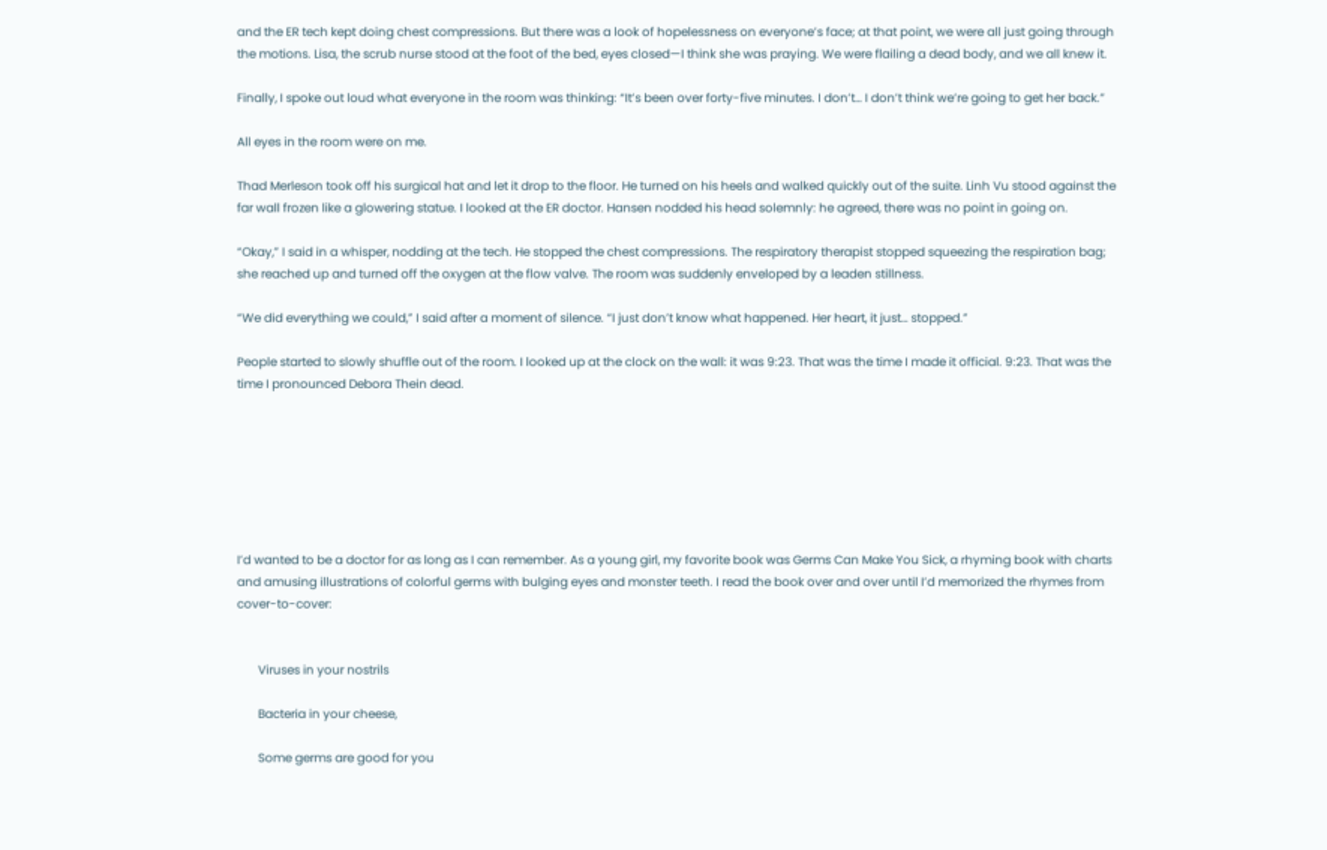and the ER tech kept doing chest compressions. But there was a look of hopelessness on everyone’s face; at that point, we were all just going through the motions. Lisa, the scrub nurse stood at the foot of the bed, eyes closed—I think she was praying. We were flailing a dead body, and we all knew it.

Finally, I spoke out loud what everyone in the room was thinking: “It’s been over forty-five minutes. I don’t… I don’t think we’re going to get her back.”

All eyes in the room were on me.

Thad Merleson took off his surgical hat and let it drop to the floor. He turned on his heels and walked quickly out of the suite. Linh Vu stood against the far wall frozen like a glowering statue. I looked at the ER doctor. Hansen nodded his head solemnly: he agreed, there was no point in going on.

“Okay,” I said in a whisper, nodding at the tech. He stopped the chest compressions. The respiratory therapist stopped squeezing the respiration bag; she reached up and turned off the oxygen at the flow valve. The room was suddenly enveloped by a leaden stillness.

“We did everything we could,” I said after a moment of silence. “I just don’t know what happened. Her heart, it just… stopped.”

People started to slowly shuffle out of the room. I looked up at the clock on the wall: it was 9:23. That was the time I made it official. 9:23. That was the time I pronounced Debora Thein dead.







I’d wanted to be a doctor for as long as I can remember. As a young girl, my favorite book was Germs Can Make You Sick, a rhyming book with charts and amusing illustrations of colorful germs with bulging eyes and monster teeth. I read the book over and over until I’d memorized the rhymes from cover-to-cover:


       Viruses in your nostrils

       Bacteria in your cheese,

       Some germs are good for you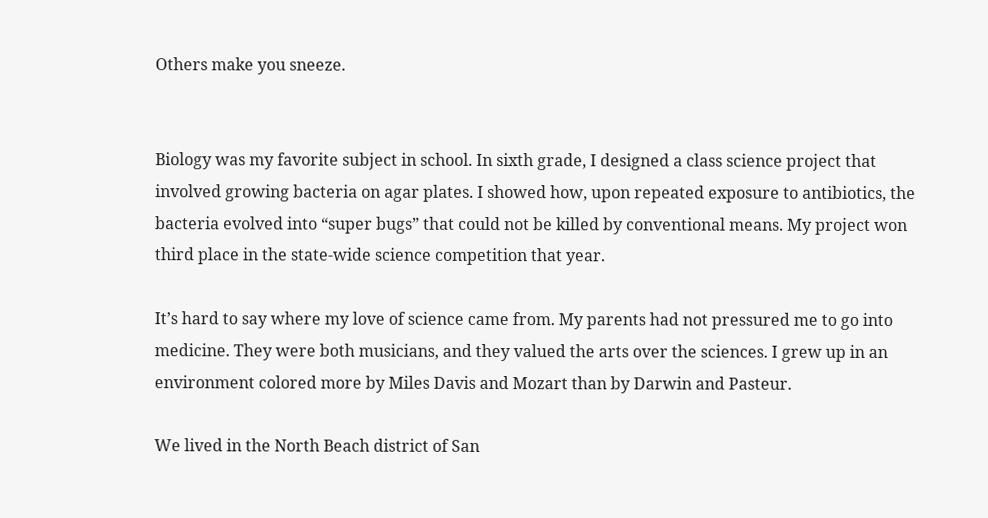Others make you sneeze.


Biology was my favorite subject in school. In sixth grade, I designed a class science project that involved growing bacteria on agar plates. I showed how, upon repeated exposure to antibiotics, the bacteria evolved into “super bugs” that could not be killed by conventional means. My project won third place in the state-wide science competition that year.

It’s hard to say where my love of science came from. My parents had not pressured me to go into medicine. They were both musicians, and they valued the arts over the sciences. I grew up in an environment colored more by Miles Davis and Mozart than by Darwin and Pasteur.

We lived in the North Beach district of San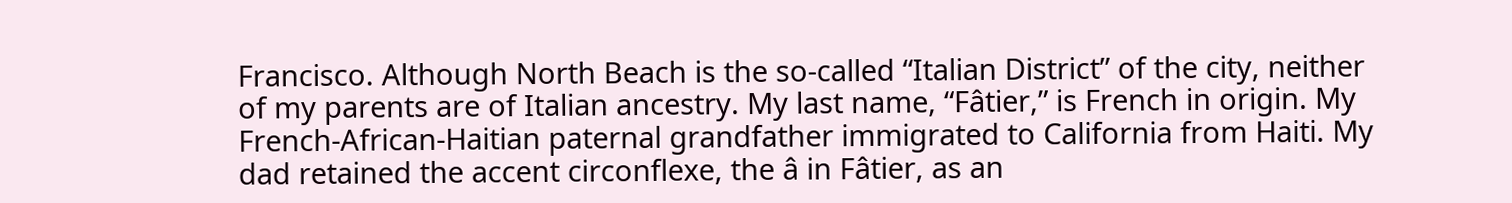Francisco. Although North Beach is the so-called “Italian District” of the city, neither of my parents are of Italian ancestry. My last name, “Fâtier,” is French in origin. My French-African-Haitian paternal grandfather immigrated to California from Haiti. My dad retained the accent circonflexe, the â in Fâtier, as an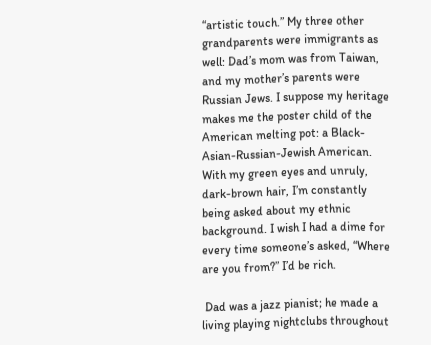“artistic touch.” My three other grandparents were immigrants as well: Dad’s mom was from Taiwan, and my mother’s parents were Russian Jews. I suppose my heritage makes me the poster child of the American melting pot: a Black-Asian-Russian-Jewish American. With my green eyes and unruly, dark-brown hair, I’m constantly being asked about my ethnic background. I wish I had a dime for every time someone’s asked, “Where are you from?” I’d be rich.

 Dad was a jazz pianist; he made a living playing nightclubs throughout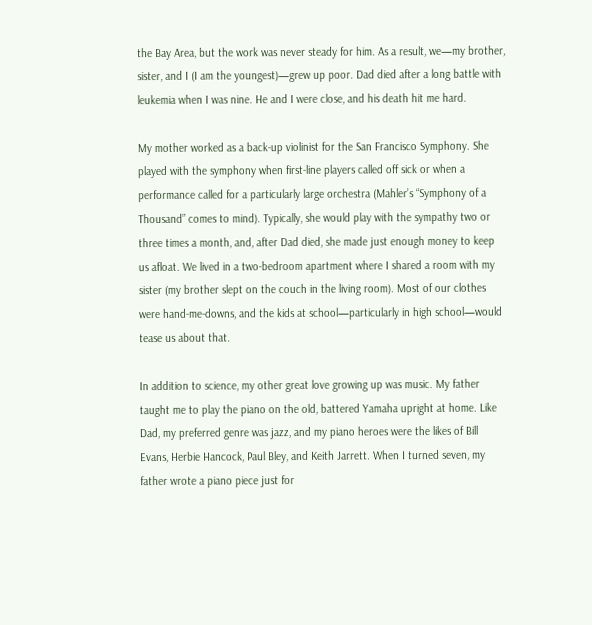the Bay Area, but the work was never steady for him. As a result, we—my brother, sister, and I (I am the youngest)—grew up poor. Dad died after a long battle with leukemia when I was nine. He and I were close, and his death hit me hard.

My mother worked as a back-up violinist for the San Francisco Symphony. She played with the symphony when first-line players called off sick or when a performance called for a particularly large orchestra (Mahler’s “Symphony of a Thousand” comes to mind). Typically, she would play with the sympathy two or three times a month, and, after Dad died, she made just enough money to keep us afloat. We lived in a two-bedroom apartment where I shared a room with my sister (my brother slept on the couch in the living room). Most of our clothes were hand-me-downs, and the kids at school—particularly in high school—would tease us about that.

In addition to science, my other great love growing up was music. My father taught me to play the piano on the old, battered Yamaha upright at home. Like Dad, my preferred genre was jazz, and my piano heroes were the likes of Bill Evans, Herbie Hancock, Paul Bley, and Keith Jarrett. When I turned seven, my father wrote a piano piece just for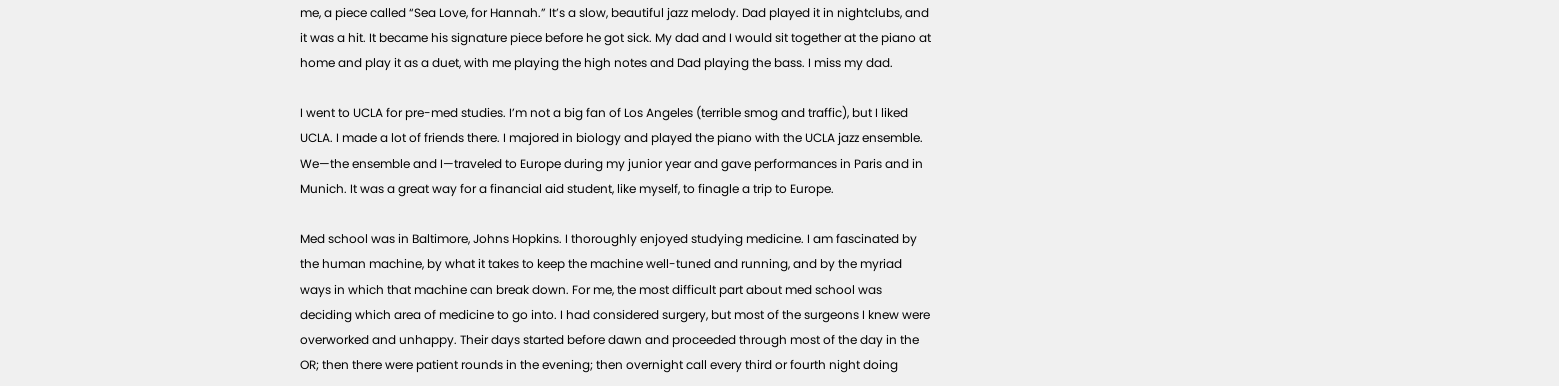me, a piece called “Sea Love, for Hannah.” It’s a slow, beautiful jazz melody. Dad played it in nightclubs, and it was a hit. It became his signature piece before he got sick. My dad and I would sit together at the piano at home and play it as a duet, with me playing the high notes and Dad playing the bass. I miss my dad.

I went to UCLA for pre-med studies. I’m not a big fan of Los Angeles (terrible smog and traffic), but I liked UCLA. I made a lot of friends there. I majored in biology and played the piano with the UCLA jazz ensemble. We—the ensemble and I—traveled to Europe during my junior year and gave performances in Paris and in Munich. It was a great way for a financial aid student, like myself, to finagle a trip to Europe.

Med school was in Baltimore, Johns Hopkins. I thoroughly enjoyed studying medicine. I am fascinated by the human machine, by what it takes to keep the machine well-tuned and running, and by the myriad ways in which that machine can break down. For me, the most difficult part about med school was deciding which area of medicine to go into. I had considered surgery, but most of the surgeons I knew were overworked and unhappy. Their days started before dawn and proceeded through most of the day in the OR; then there were patient rounds in the evening; then overnight call every third or fourth night doing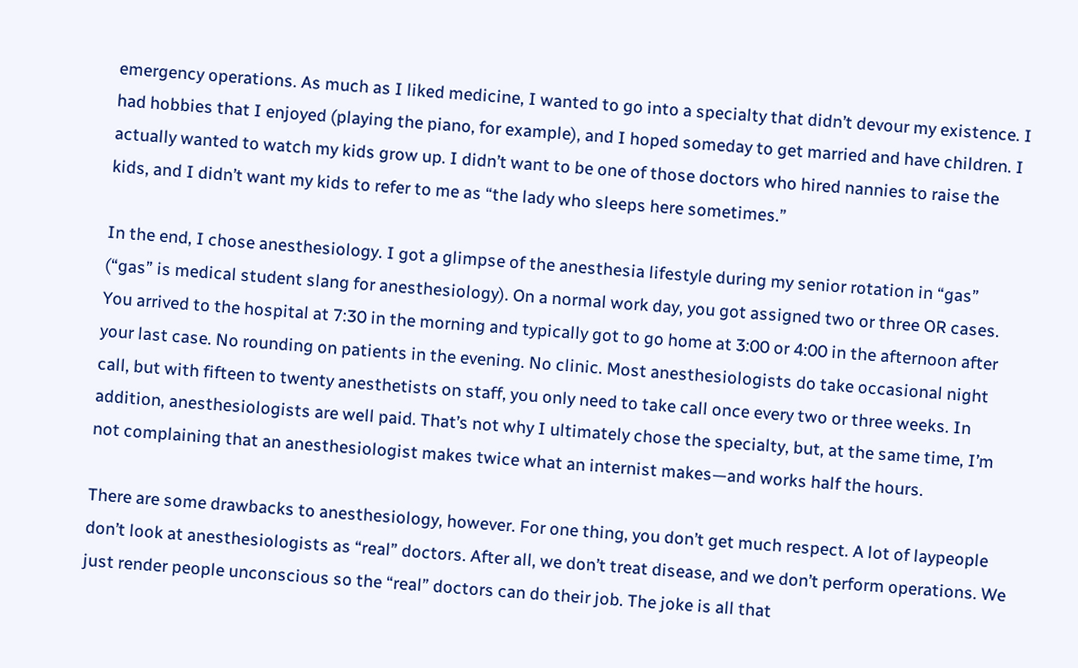emergency operations. As much as I liked medicine, I wanted to go into a specialty that didn’t devour my existence. I had hobbies that I enjoyed (playing the piano, for example), and I hoped someday to get married and have children. I actually wanted to watch my kids grow up. I didn’t want to be one of those doctors who hired nannies to raise the kids, and I didn’t want my kids to refer to me as “the lady who sleeps here sometimes.”

In the end, I chose anesthesiology. I got a glimpse of the anesthesia lifestyle during my senior rotation in “gas” (“gas” is medical student slang for anesthesiology). On a normal work day, you got assigned two or three OR cases. You arrived to the hospital at 7:30 in the morning and typically got to go home at 3:00 or 4:00 in the afternoon after your last case. No rounding on patients in the evening. No clinic. Most anesthesiologists do take occasional night call, but with fifteen to twenty anesthetists on staff, you only need to take call once every two or three weeks. In addition, anesthesiologists are well paid. That’s not why I ultimately chose the specialty, but, at the same time, I’m not complaining that an anesthesiologist makes twice what an internist makes—and works half the hours.

There are some drawbacks to anesthesiology, however. For one thing, you don’t get much respect. A lot of laypeople don’t look at anesthesiologists as “real” doctors. After all, we don’t treat disease, and we don’t perform operations. We just render people unconscious so the “real” doctors can do their job. The joke is all that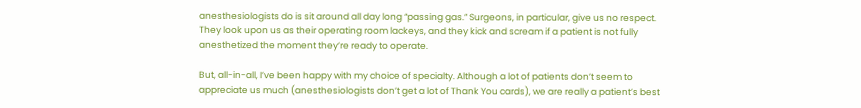anesthesiologists do is sit around all day long “passing gas.” Surgeons, in particular, give us no respect. They look upon us as their operating room lackeys, and they kick and scream if a patient is not fully anesthetized the moment they’re ready to operate.

But, all-in-all, I’ve been happy with my choice of specialty. Although a lot of patients don’t seem to appreciate us much (anesthesiologists don’t get a lot of Thank You cards), we are really a patient’s best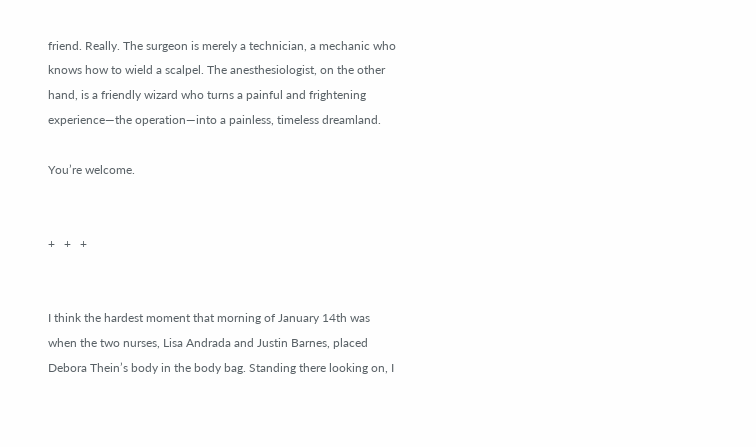friend. Really. The surgeon is merely a technician, a mechanic who knows how to wield a scalpel. The anesthesiologist, on the other hand, is a friendly wizard who turns a painful and frightening experience—the operation—into a painless, timeless dreamland.

You’re welcome.


+   +   +


I think the hardest moment that morning of January 14th was when the two nurses, Lisa Andrada and Justin Barnes, placed Debora Thein’s body in the body bag. Standing there looking on, I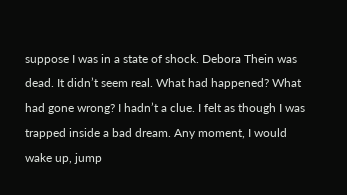suppose I was in a state of shock. Debora Thein was dead. It didn’t seem real. What had happened? What had gone wrong? I hadn’t a clue. I felt as though I was trapped inside a bad dream. Any moment, I would wake up, jump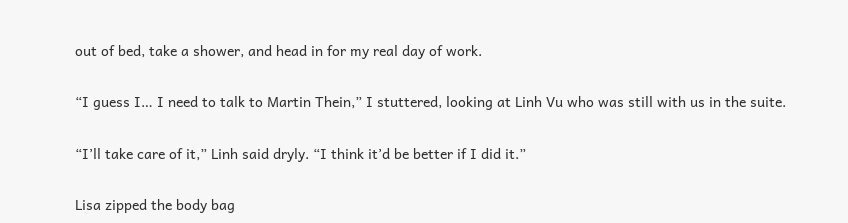out of bed, take a shower, and head in for my real day of work.

“I guess I… I need to talk to Martin Thein,” I stuttered, looking at Linh Vu who was still with us in the suite.

“I’ll take care of it,” Linh said dryly. “I think it’d be better if I did it.”

Lisa zipped the body bag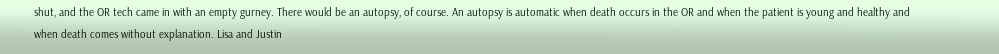shut, and the OR tech came in with an empty gurney. There would be an autopsy, of course. An autopsy is automatic when death occurs in the OR and when the patient is young and healthy and when death comes without explanation. Lisa and Justin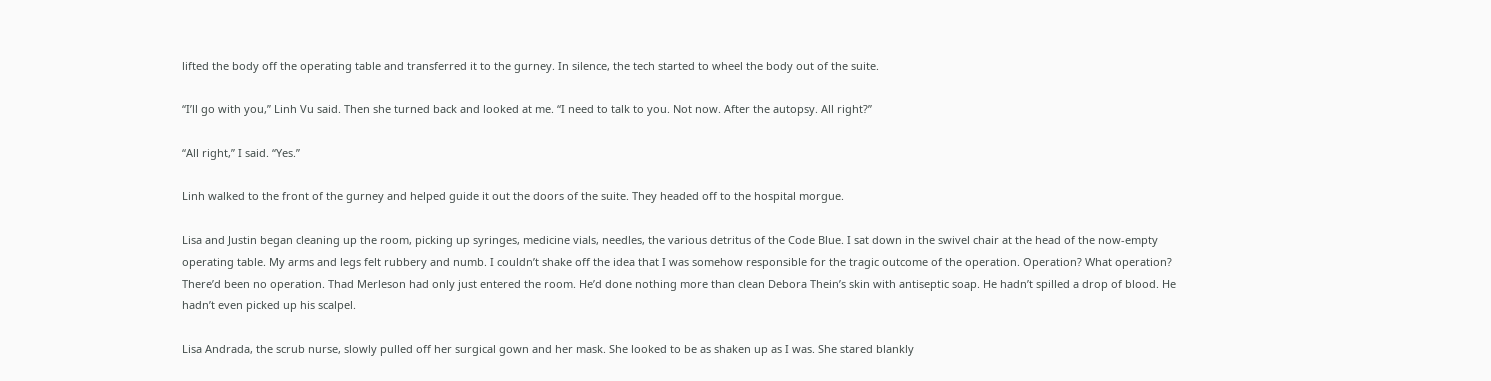lifted the body off the operating table and transferred it to the gurney. In silence, the tech started to wheel the body out of the suite.

“I’ll go with you,” Linh Vu said. Then she turned back and looked at me. “I need to talk to you. Not now. After the autopsy. All right?”

“All right,” I said. “Yes.”

Linh walked to the front of the gurney and helped guide it out the doors of the suite. They headed off to the hospital morgue.

Lisa and Justin began cleaning up the room, picking up syringes, medicine vials, needles, the various detritus of the Code Blue. I sat down in the swivel chair at the head of the now-empty operating table. My arms and legs felt rubbery and numb. I couldn’t shake off the idea that I was somehow responsible for the tragic outcome of the operation. Operation? What operation? There’d been no operation. Thad Merleson had only just entered the room. He’d done nothing more than clean Debora Thein’s skin with antiseptic soap. He hadn’t spilled a drop of blood. He hadn’t even picked up his scalpel.

Lisa Andrada, the scrub nurse, slowly pulled off her surgical gown and her mask. She looked to be as shaken up as I was. She stared blankly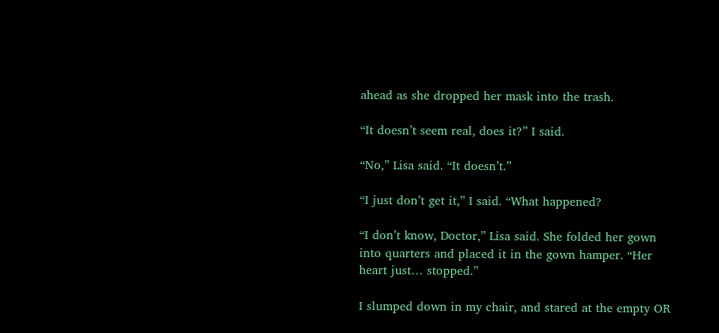ahead as she dropped her mask into the trash.

“It doesn’t seem real, does it?” I said.

“No,” Lisa said. “It doesn’t.”

“I just don’t get it,” I said. “What happened?

“I don’t know, Doctor,” Lisa said. She folded her gown into quarters and placed it in the gown hamper. “Her heart just… stopped.”

I slumped down in my chair, and stared at the empty OR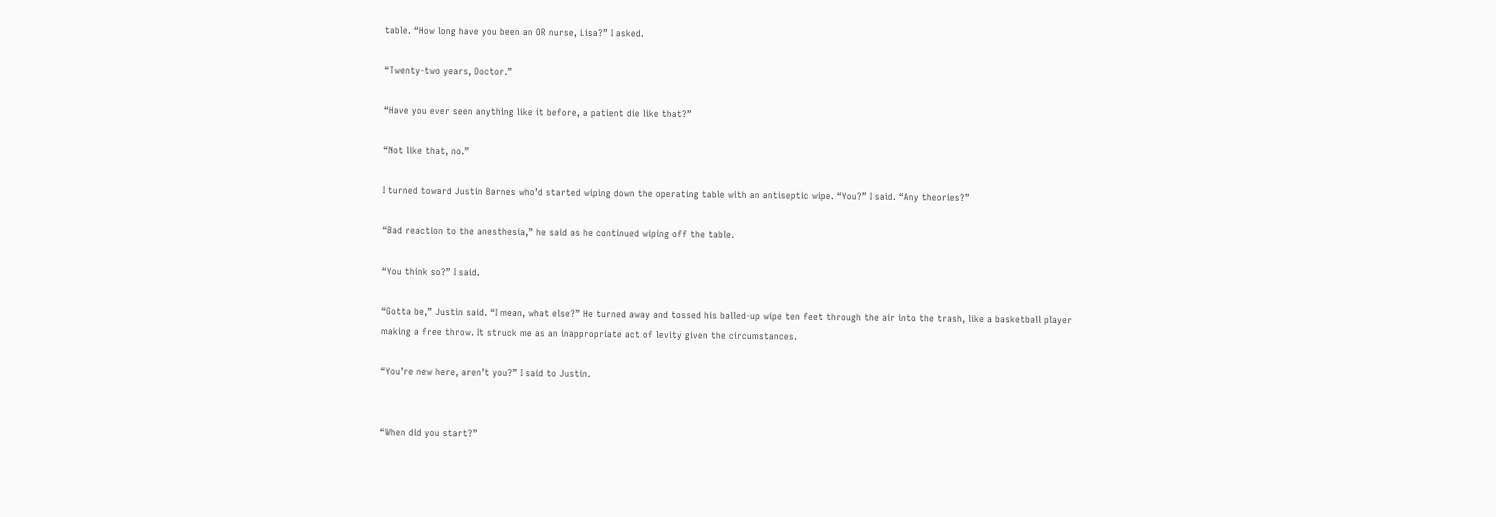table. “How long have you been an OR nurse, Lisa?” I asked.

“Twenty-two years, Doctor.”

“Have you ever seen anything like it before, a patient die like that?”

“Not like that, no.”

I turned toward Justin Barnes who’d started wiping down the operating table with an antiseptic wipe. “You?” I said. “Any theories?”

“Bad reaction to the anesthesia,” he said as he continued wiping off the table.

“You think so?” I said.

“Gotta be,” Justin said. “I mean, what else?” He turned away and tossed his balled-up wipe ten feet through the air into the trash, like a basketball player making a free throw. It struck me as an inappropriate act of levity given the circumstances.

“You’re new here, aren’t you?” I said to Justin.


“When did you start?”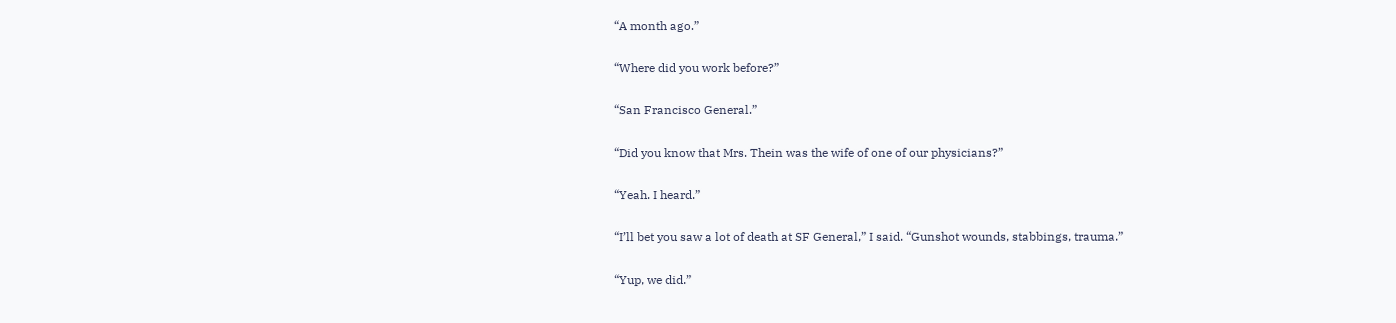“A month ago.”

“Where did you work before?”

“San Francisco General.”

“Did you know that Mrs. Thein was the wife of one of our physicians?”

“Yeah. I heard.”

“I’ll bet you saw a lot of death at SF General,” I said. “Gunshot wounds, stabbings, trauma.”

“Yup, we did.”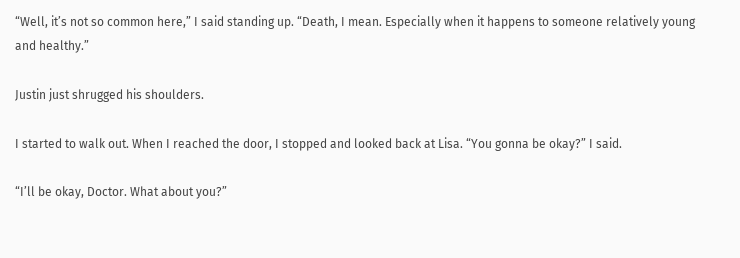“Well, it’s not so common here,” I said standing up. “Death, I mean. Especially when it happens to someone relatively young and healthy.”

Justin just shrugged his shoulders.

I started to walk out. When I reached the door, I stopped and looked back at Lisa. “You gonna be okay?” I said.

“I’ll be okay, Doctor. What about you?”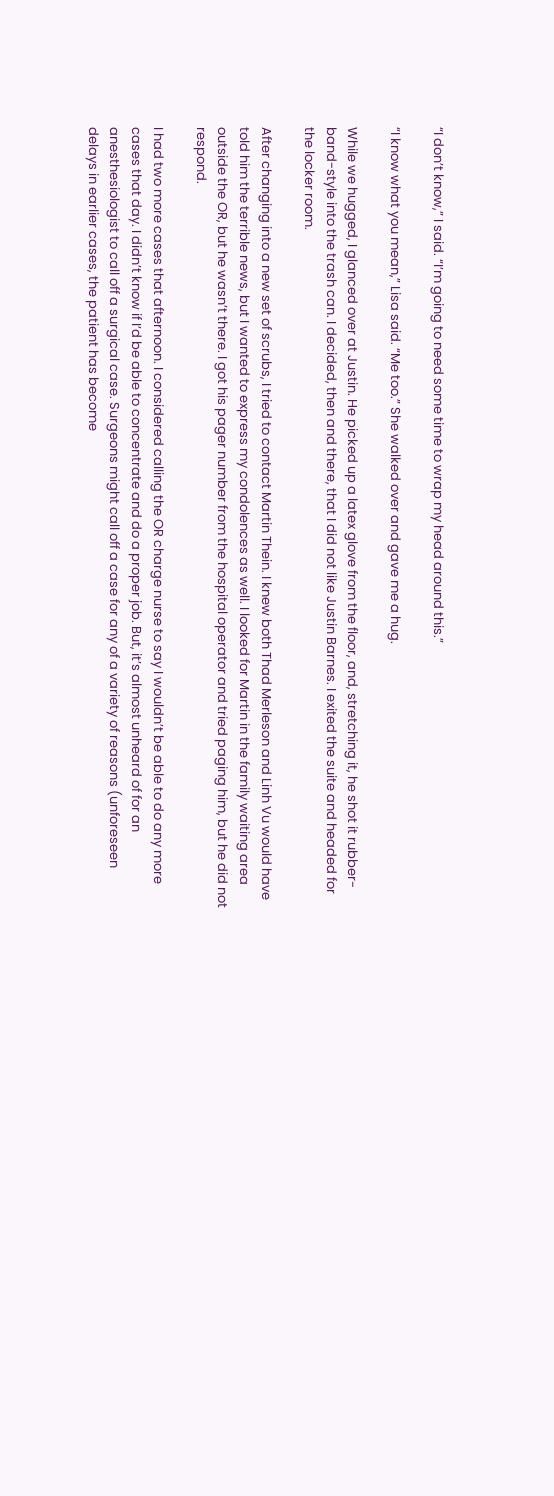“I don’t know,” I said. “I’m going to need some time to wrap my head around this.”

“I know what you mean,” Lisa said. “Me too.” She walked over and gave me a hug.

While we hugged, I glanced over at Justin. He picked up a latex glove from the floor, and, stretching it, he shot it rubber-band-style into the trash can. I decided, then and there, that I did not like Justin Barnes. I exited the suite and headed for the locker room.

After changing into a new set of scrubs, I tried to contact Martin Thein. I knew both Thad Merleson and Linh Vu would have told him the terrible news, but I wanted to express my condolences as well. I looked for Martin in the family waiting area outside the OR, but he wasn’t there. I got his pager number from the hospital operator and tried paging him, but he did not respond.

I had two more cases that afternoon. I considered calling the OR charge nurse to say I wouldn’t be able to do any more cases that day. I didn’t know if I’d be able to concentrate and do a proper job. But, it’s almost unheard of for an anesthesiologist to call off a surgical case. Surgeons might call off a case for any of a variety of reasons (unforeseen delays in earlier cases, the patient has become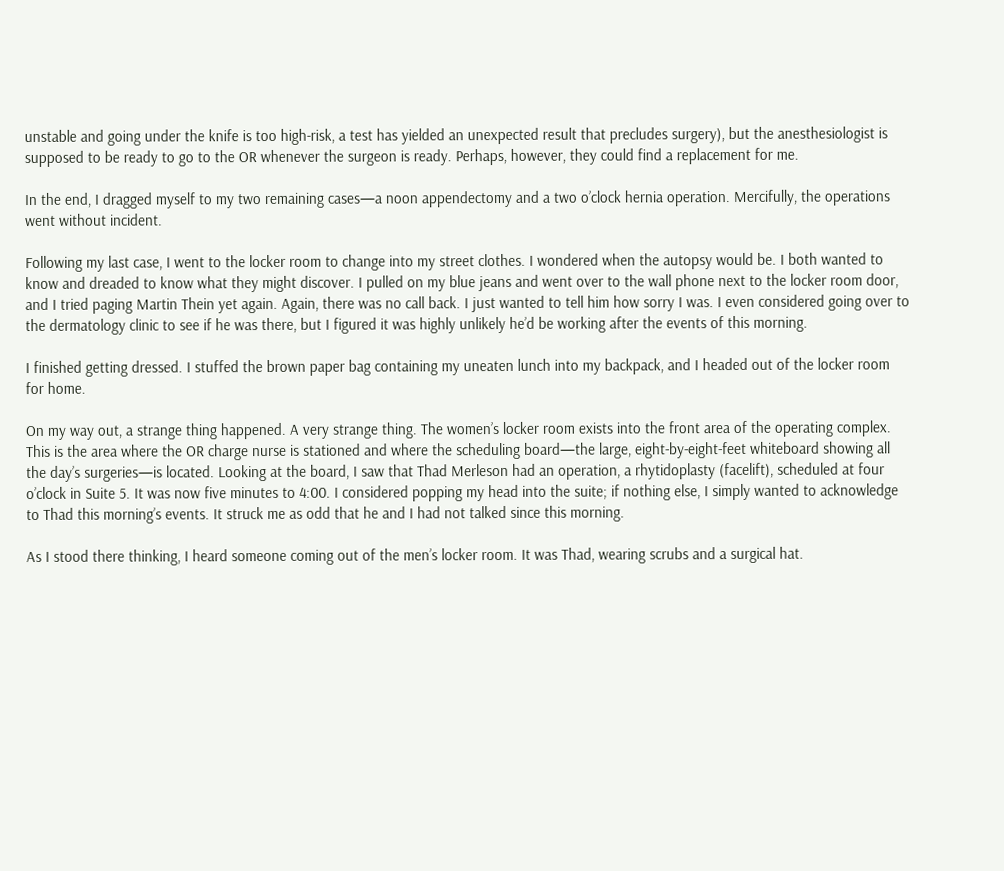unstable and going under the knife is too high-risk, a test has yielded an unexpected result that precludes surgery), but the anesthesiologist is supposed to be ready to go to the OR whenever the surgeon is ready. Perhaps, however, they could find a replacement for me.

In the end, I dragged myself to my two remaining cases—a noon appendectomy and a two o’clock hernia operation. Mercifully, the operations went without incident.

Following my last case, I went to the locker room to change into my street clothes. I wondered when the autopsy would be. I both wanted to know and dreaded to know what they might discover. I pulled on my blue jeans and went over to the wall phone next to the locker room door, and I tried paging Martin Thein yet again. Again, there was no call back. I just wanted to tell him how sorry I was. I even considered going over to the dermatology clinic to see if he was there, but I figured it was highly unlikely he’d be working after the events of this morning.

I finished getting dressed. I stuffed the brown paper bag containing my uneaten lunch into my backpack, and I headed out of the locker room for home.

On my way out, a strange thing happened. A very strange thing. The women’s locker room exists into the front area of the operating complex. This is the area where the OR charge nurse is stationed and where the scheduling board—the large, eight-by-eight-feet whiteboard showing all the day’s surgeries—is located. Looking at the board, I saw that Thad Merleson had an operation, a rhytidoplasty (facelift), scheduled at four o’clock in Suite 5. It was now five minutes to 4:00. I considered popping my head into the suite; if nothing else, I simply wanted to acknowledge to Thad this morning’s events. It struck me as odd that he and I had not talked since this morning.

As I stood there thinking, I heard someone coming out of the men’s locker room. It was Thad, wearing scrubs and a surgical hat.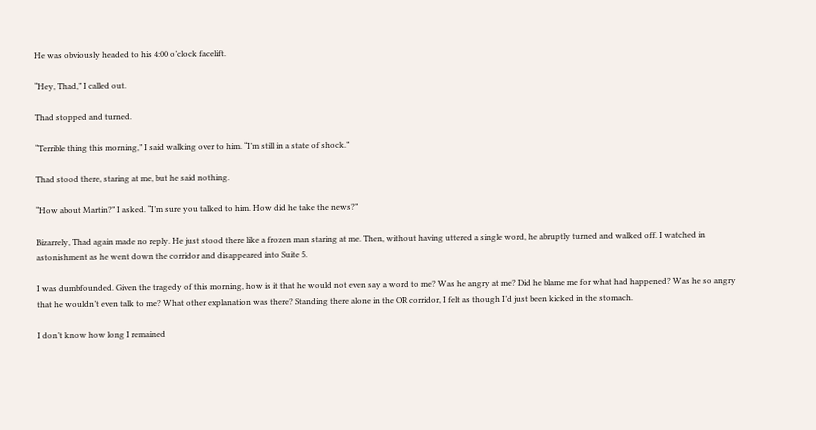He was obviously headed to his 4:00 o’clock facelift.

“Hey, Thad,” I called out.

Thad stopped and turned.

“Terrible thing this morning,” I said walking over to him. “I’m still in a state of shock.”

Thad stood there, staring at me, but he said nothing.

“How about Martin?” I asked. “I’m sure you talked to him. How did he take the news?”

Bizarrely, Thad again made no reply. He just stood there like a frozen man staring at me. Then, without having uttered a single word, he abruptly turned and walked off. I watched in astonishment as he went down the corridor and disappeared into Suite 5.

I was dumbfounded. Given the tragedy of this morning, how is it that he would not even say a word to me? Was he angry at me? Did he blame me for what had happened? Was he so angry that he wouldn’t even talk to me? What other explanation was there? Standing there alone in the OR corridor, I felt as though I’d just been kicked in the stomach.

I don’t know how long I remained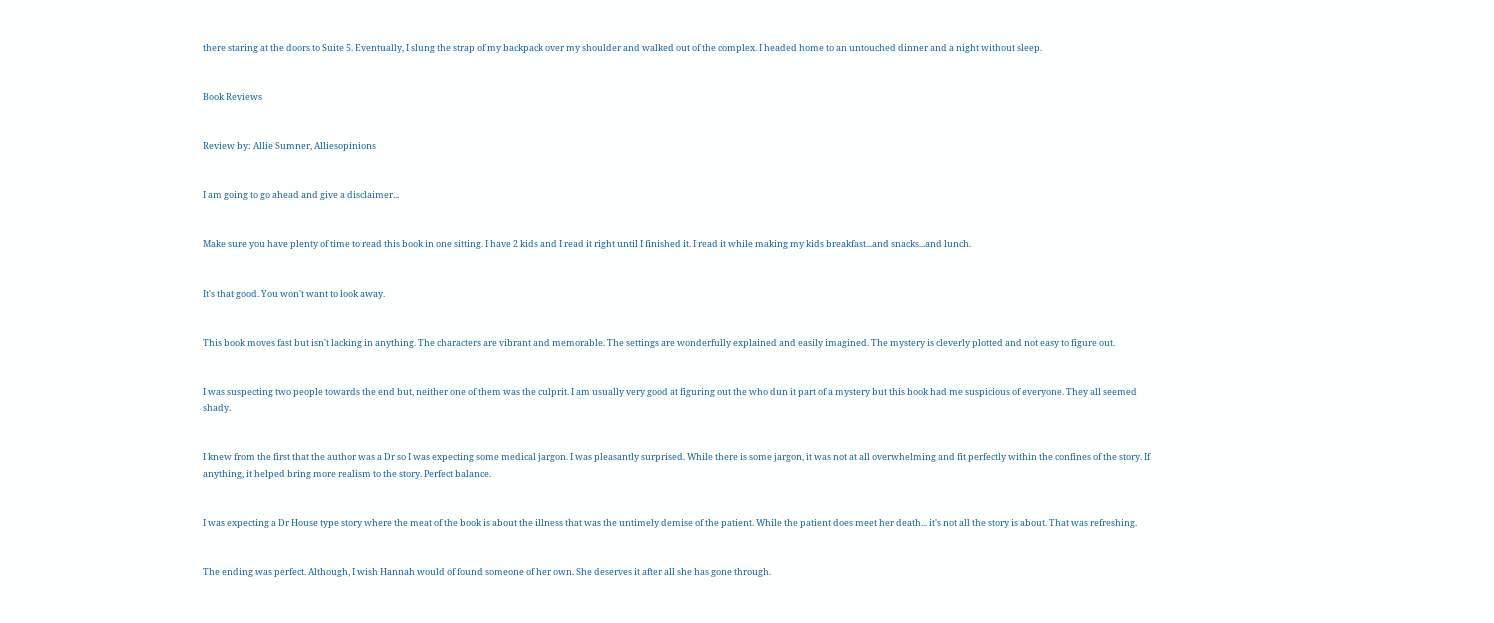there staring at the doors to Suite 5. Eventually, I slung the strap of my backpack over my shoulder and walked out of the complex. I headed home to an untouched dinner and a night without sleep.


Book Reviews


Review by: Allie Sumner, Alliesopinions


I am going to go ahead and give a disclaimer...


Make sure you have plenty of time to read this book in one sitting. I have 2 kids and I read it right until I finished it. I read it while making my kids breakfast...and snacks...and lunch.


It's that good. You won't want to look away.


This book moves fast but isn't lacking in anything. The characters are vibrant and memorable. The settings are wonderfully explained and easily imagined. The mystery is cleverly plotted and not easy to figure out.


I was suspecting two people towards the end but, neither one of them was the culprit. I am usually very good at figuring out the who dun it part of a mystery but this book had me suspicious of everyone. They all seemed shady.


I knew from the first that the author was a Dr so I was expecting some medical jargon. I was pleasantly surprised. While there is some jargon, it was not at all overwhelming and fit perfectly within the confines of the story. If anything, it helped bring more realism to the story. Perfect balance.


I was expecting a Dr House type story where the meat of the book is about the illness that was the untimely demise of the patient. While the patient does meet her death... it's not all the story is about. That was refreshing.


The ending was perfect. Although, I wish Hannah would of found someone of her own. She deserves it after all she has gone through.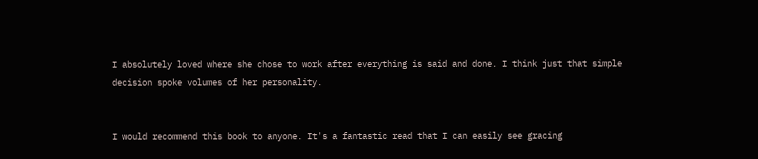I absolutely loved where she chose to work after everything is said and done. I think just that simple decision spoke volumes of her personality.


I would recommend this book to anyone. It's a fantastic read that I can easily see gracing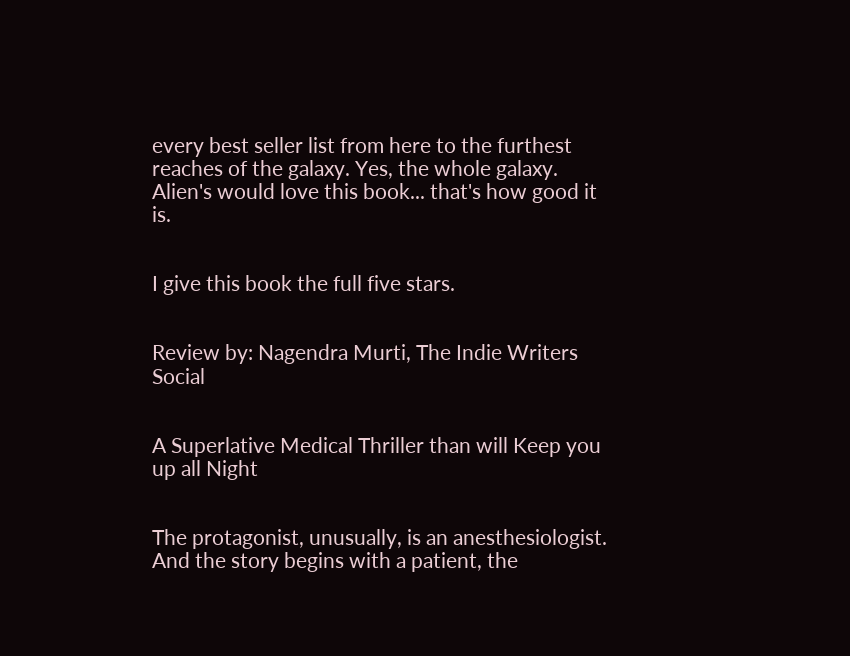every best seller list from here to the furthest reaches of the galaxy. Yes, the whole galaxy. Alien's would love this book... that's how good it is.


I give this book the full five stars.


Review by: Nagendra Murti, The Indie Writers Social


A Superlative Medical Thriller than will Keep you up all Night


The protagonist, unusually, is an anesthesiologist. And the story begins with a patient, the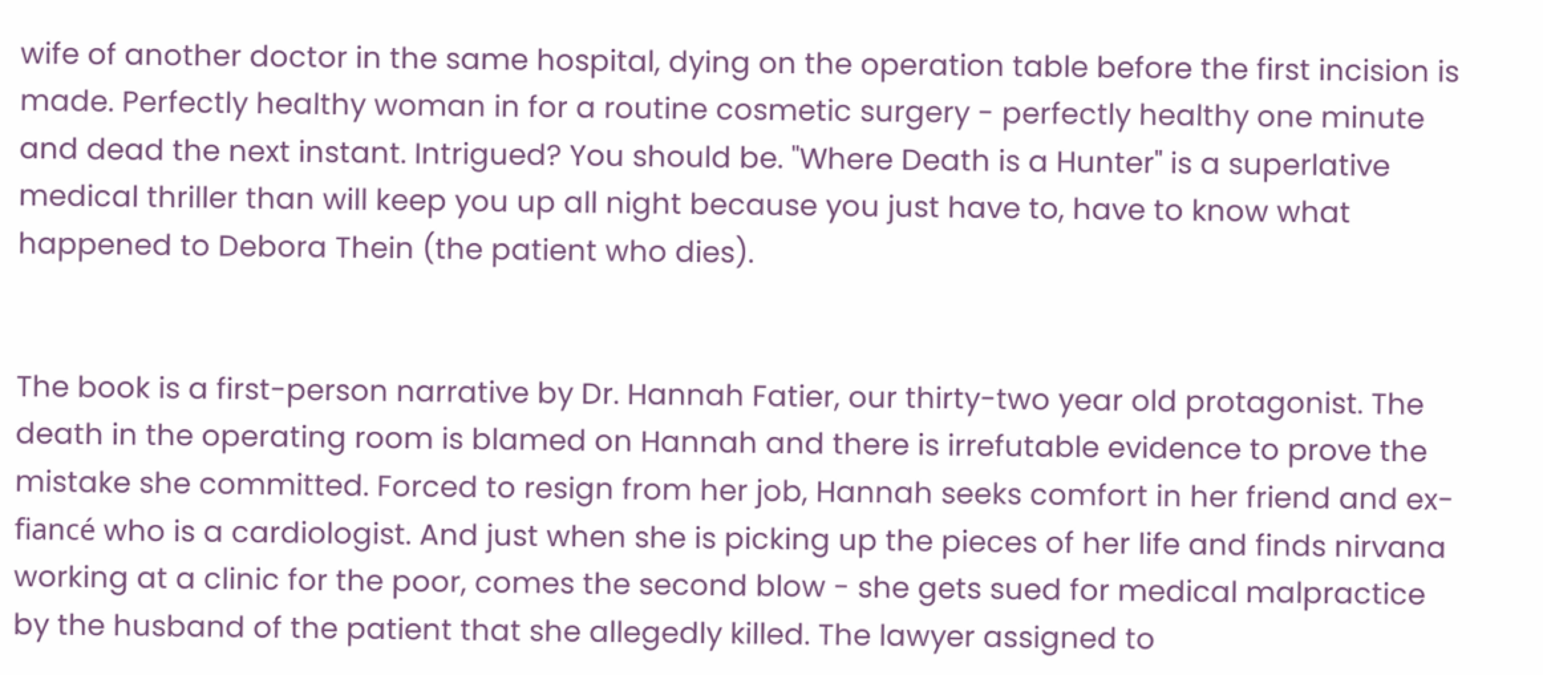wife of another doctor in the same hospital, dying on the operation table before the first incision is made. Perfectly healthy woman in for a routine cosmetic surgery - perfectly healthy one minute and dead the next instant. Intrigued? You should be. "Where Death is a Hunter" is a superlative medical thriller than will keep you up all night because you just have to, have to know what happened to Debora Thein (the patient who dies).


The book is a first-person narrative by Dr. Hannah Fatier, our thirty-two year old protagonist. The death in the operating room is blamed on Hannah and there is irrefutable evidence to prove the mistake she committed. Forced to resign from her job, Hannah seeks comfort in her friend and ex-fiancé who is a cardiologist. And just when she is picking up the pieces of her life and finds nirvana working at a clinic for the poor, comes the second blow - she gets sued for medical malpractice by the husband of the patient that she allegedly killed. The lawyer assigned to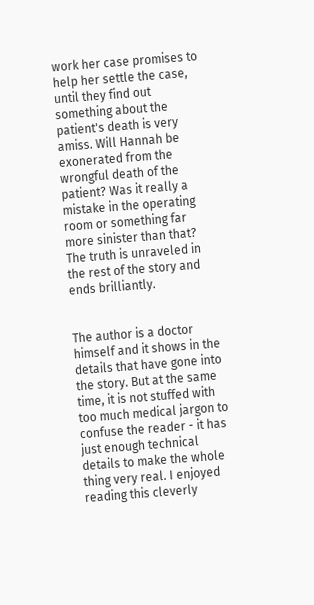work her case promises to help her settle the case, until they find out something about the patient's death is very amiss. Will Hannah be exonerated from the wrongful death of the patient? Was it really a mistake in the operating room or something far more sinister than that? The truth is unraveled in the rest of the story and ends brilliantly.


The author is a doctor himself and it shows in the details that have gone into the story. But at the same time, it is not stuffed with too much medical jargon to confuse the reader - it has just enough technical details to make the whole thing very real. I enjoyed reading this cleverly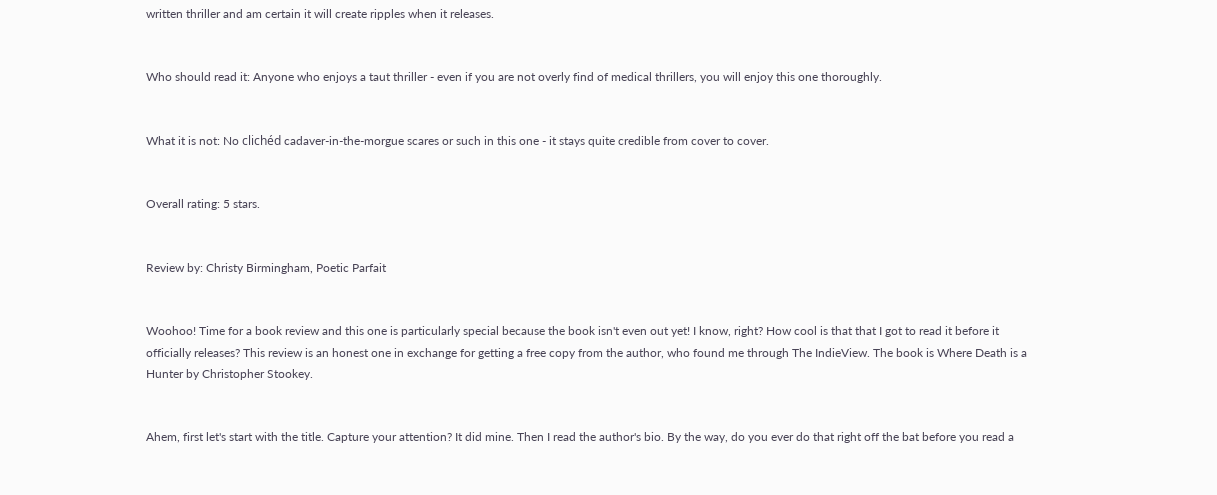written thriller and am certain it will create ripples when it releases.


Who should read it: Anyone who enjoys a taut thriller - even if you are not overly find of medical thrillers, you will enjoy this one thoroughly.


What it is not: No clichéd cadaver-in-the-morgue scares or such in this one - it stays quite credible from cover to cover.


Overall rating: 5 stars.


Review by: Christy Birmingham, Poetic Parfait


Woohoo! Time for a book review and this one is particularly special because the book isn't even out yet! I know, right? How cool is that that I got to read it before it officially releases? This review is an honest one in exchange for getting a free copy from the author, who found me through The IndieView. The book is Where Death is a Hunter by Christopher Stookey.


Ahem, first let's start with the title. Capture your attention? It did mine. Then I read the author's bio. By the way, do you ever do that right off the bat before you read a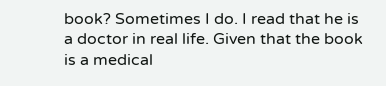book? Sometimes I do. I read that he is a doctor in real life. Given that the book is a medical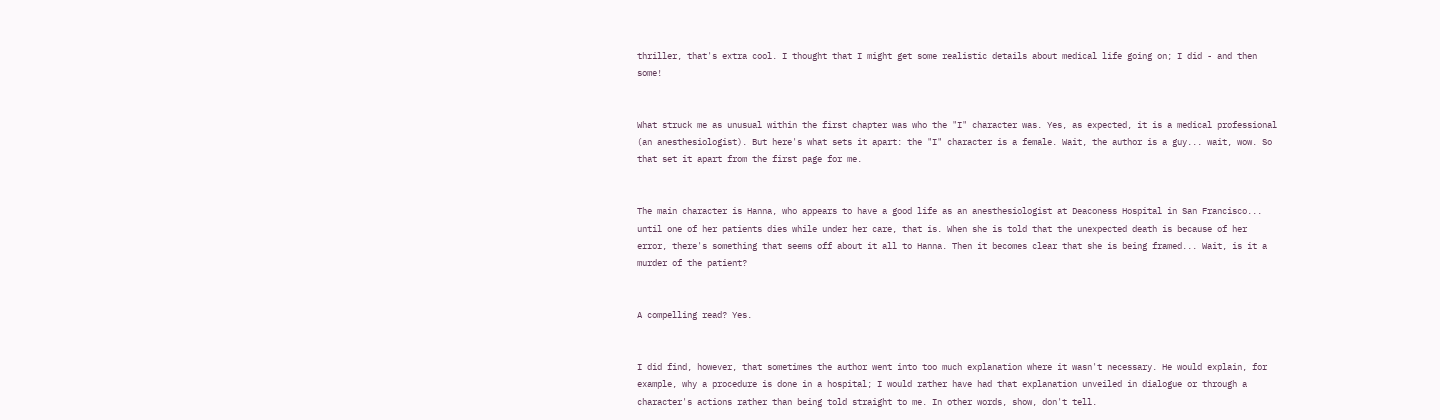thriller, that's extra cool. I thought that I might get some realistic details about medical life going on; I did - and then some!


What struck me as unusual within the first chapter was who the "I" character was. Yes, as expected, it is a medical professional (an anesthesiologist). But here's what sets it apart: the "I" character is a female. Wait, the author is a guy... wait, wow. So that set it apart from the first page for me.


The main character is Hanna, who appears to have a good life as an anesthesiologist at Deaconess Hospital in San Francisco... until one of her patients dies while under her care, that is. When she is told that the unexpected death is because of her error, there's something that seems off about it all to Hanna. Then it becomes clear that she is being framed... Wait, is it a murder of the patient?


A compelling read? Yes.


I did find, however, that sometimes the author went into too much explanation where it wasn't necessary. He would explain, for example, why a procedure is done in a hospital; I would rather have had that explanation unveiled in dialogue or through a character's actions rather than being told straight to me. In other words, show, don't tell.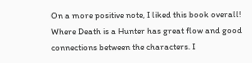On a more positive note, I liked this book overall! Where Death is a Hunter has great flow and good connections between the characters. I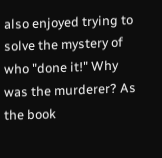also enjoyed trying to solve the mystery of who "done it!" Why was the murderer? As the book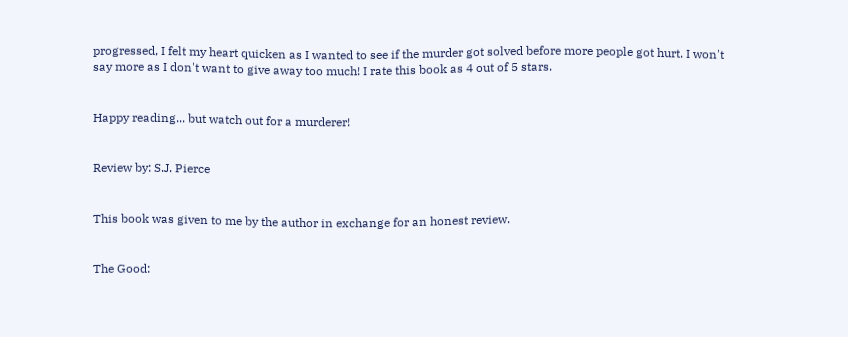progressed, I felt my heart quicken as I wanted to see if the murder got solved before more people got hurt. I won't say more as I don't want to give away too much! I rate this book as 4 out of 5 stars.


Happy reading... but watch out for a murderer!


Review by: S.J. Pierce


This book was given to me by the author in exchange for an honest review.


The Good: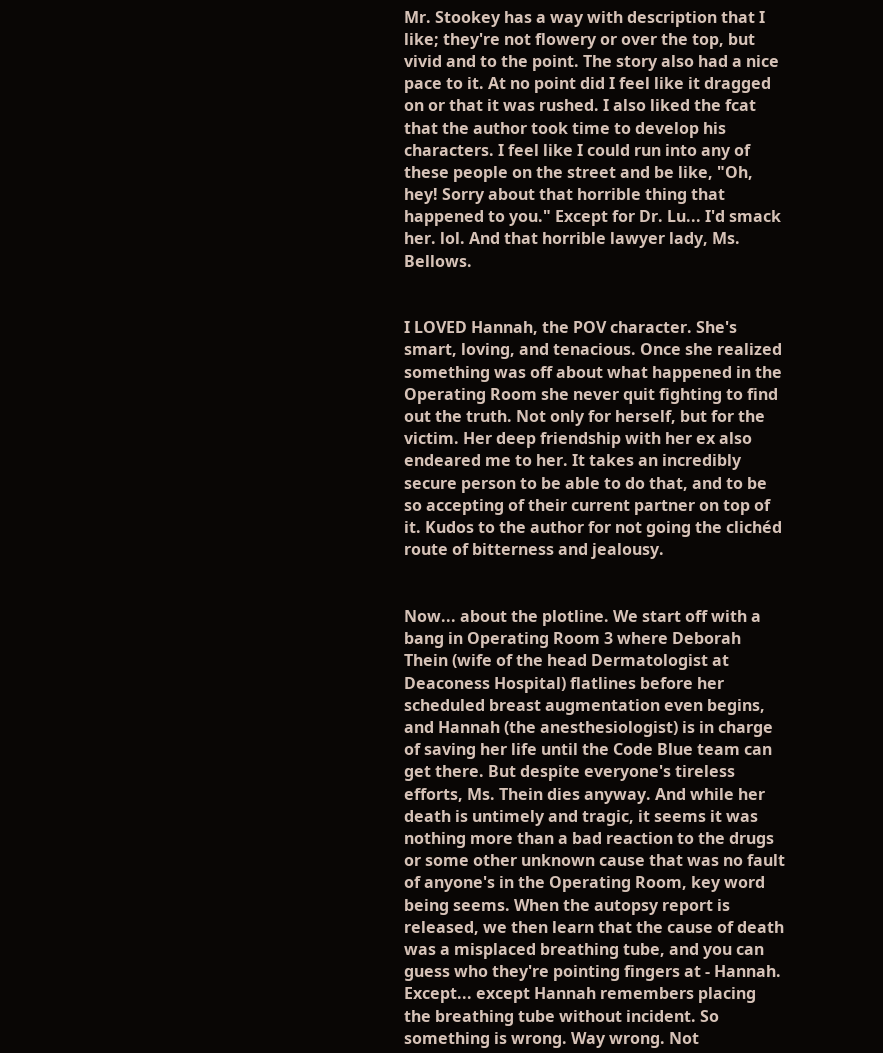Mr. Stookey has a way with description that I like; they're not flowery or over the top, but vivid and to the point. The story also had a nice pace to it. At no point did I feel like it dragged on or that it was rushed. I also liked the fcat that the author took time to develop his characters. I feel like I could run into any of these people on the street and be like, "Oh, hey! Sorry about that horrible thing that happened to you." Except for Dr. Lu... I'd smack her. lol. And that horrible lawyer lady, Ms. Bellows.


I LOVED Hannah, the POV character. She's smart, loving, and tenacious. Once she realized something was off about what happened in the Operating Room she never quit fighting to find out the truth. Not only for herself, but for the victim. Her deep friendship with her ex also endeared me to her. It takes an incredibly secure person to be able to do that, and to be so accepting of their current partner on top of it. Kudos to the author for not going the clichéd route of bitterness and jealousy.


Now... about the plotline. We start off with a bang in Operating Room 3 where Deborah Thein (wife of the head Dermatologist at Deaconess Hospital) flatlines before her scheduled breast augmentation even begins, and Hannah (the anesthesiologist) is in charge of saving her life until the Code Blue team can get there. But despite everyone's tireless efforts, Ms. Thein dies anyway. And while her death is untimely and tragic, it seems it was nothing more than a bad reaction to the drugs or some other unknown cause that was no fault of anyone's in the Operating Room, key word being seems. When the autopsy report is released, we then learn that the cause of death was a misplaced breathing tube, and you can guess who they're pointing fingers at - Hannah. Except... except Hannah remembers placing the breathing tube without incident. So something is wrong. Way wrong. Not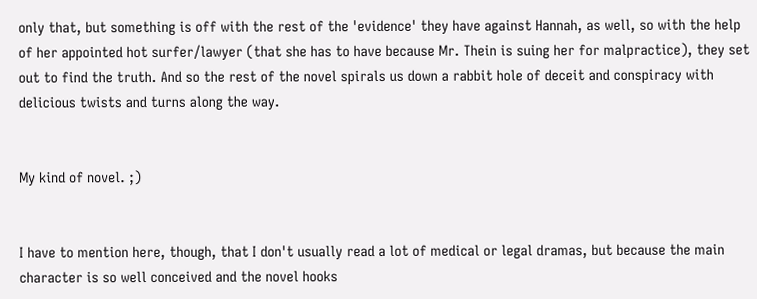only that, but something is off with the rest of the 'evidence' they have against Hannah, as well, so with the help of her appointed hot surfer/lawyer (that she has to have because Mr. Thein is suing her for malpractice), they set out to find the truth. And so the rest of the novel spirals us down a rabbit hole of deceit and conspiracy with delicious twists and turns along the way.


My kind of novel. ;)


I have to mention here, though, that I don't usually read a lot of medical or legal dramas, but because the main character is so well conceived and the novel hooks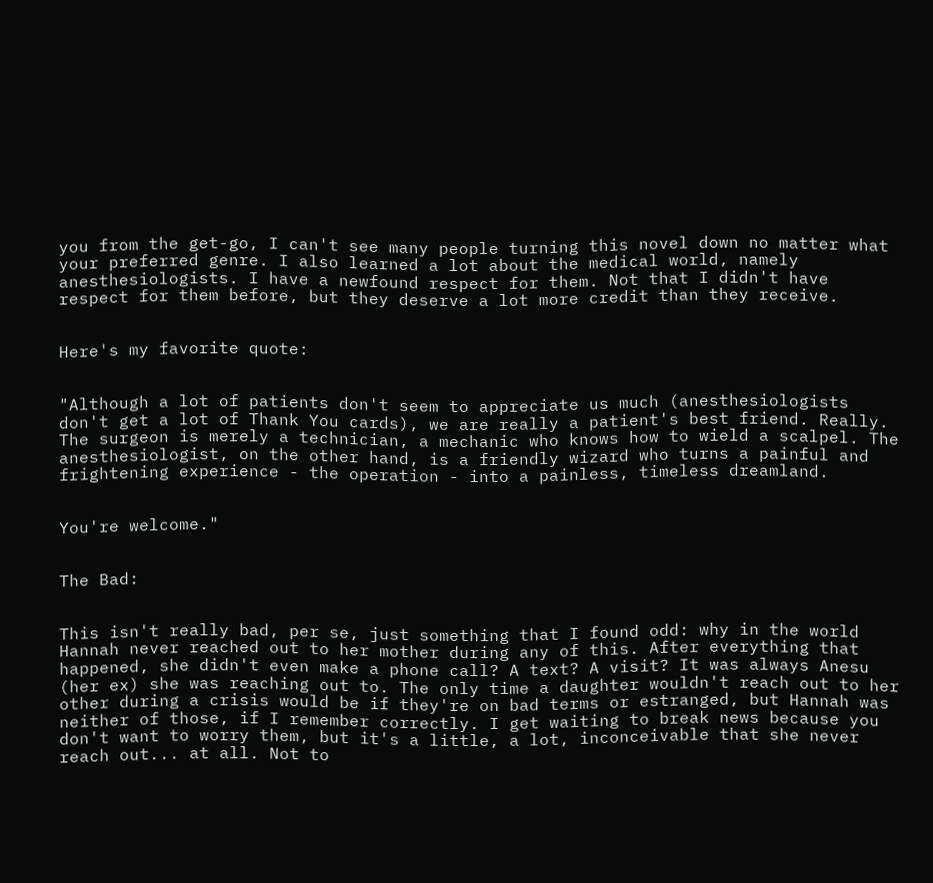you from the get-go, I can't see many people turning this novel down no matter what your preferred genre. I also learned a lot about the medical world, namely anesthesiologists. I have a newfound respect for them. Not that I didn't have respect for them before, but they deserve a lot more credit than they receive.


Here's my favorite quote:


"Although a lot of patients don't seem to appreciate us much (anesthesiologists don't get a lot of Thank You cards), we are really a patient's best friend. Really. The surgeon is merely a technician, a mechanic who knows how to wield a scalpel. The anesthesiologist, on the other hand, is a friendly wizard who turns a painful and frightening experience - the operation - into a painless, timeless dreamland.


You're welcome."


The Bad:


This isn't really bad, per se, just something that I found odd: why in the world Hannah never reached out to her mother during any of this. After everything that happened, she didn't even make a phone call? A text? A visit? It was always Anesu (her ex) she was reaching out to. The only time a daughter wouldn't reach out to her other during a crisis would be if they're on bad terms or estranged, but Hannah was neither of those, if I remember correctly. I get waiting to break news because you don't want to worry them, but it's a little, a lot, inconceivable that she never reach out... at all. Not to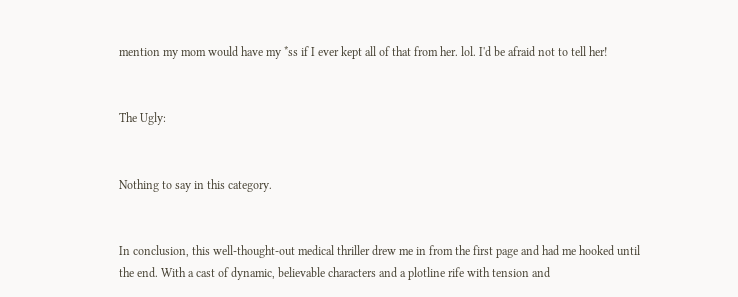mention my mom would have my *ss if I ever kept all of that from her. lol. I'd be afraid not to tell her!


The Ugly:


Nothing to say in this category.


In conclusion, this well-thought-out medical thriller drew me in from the first page and had me hooked until the end. With a cast of dynamic, believable characters and a plotline rife with tension and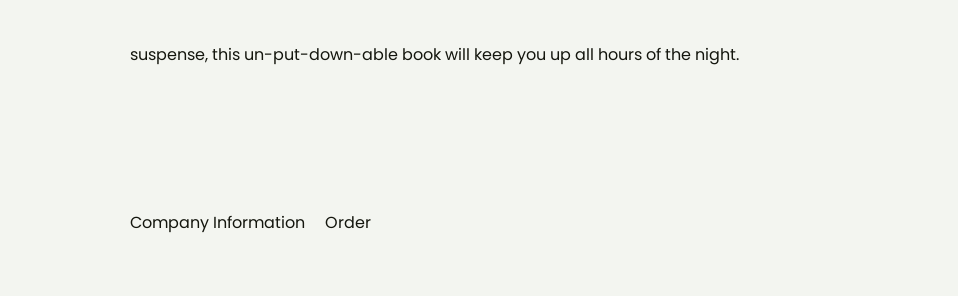suspense, this un-put-down-able book will keep you up all hours of the night.





Company Information     Order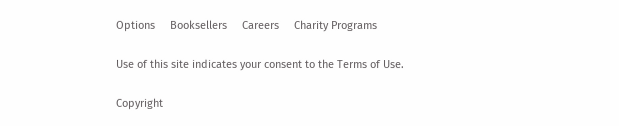Options     Booksellers     Careers     Charity Programs

Use of this site indicates your consent to the Terms of Use.

Copyright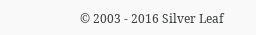© 2003 - 2016 Silver Leaf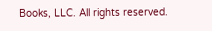Books, LLC. All rights reserved.